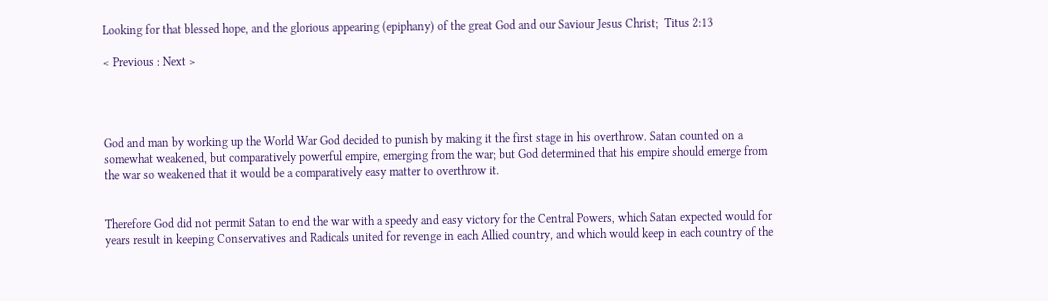Looking for that blessed hope, and the glorious appearing (epiphany) of the great God and our Saviour Jesus Christ;  Titus 2:13

< Previous : Next >




God and man by working up the World War God decided to punish by making it the first stage in his overthrow. Satan counted on a somewhat weakened, but comparatively powerful empire, emerging from the war; but God determined that his empire should emerge from the war so weakened that it would be a comparatively easy matter to overthrow it.


Therefore God did not permit Satan to end the war with a speedy and easy victory for the Central Powers, which Satan expected would for years result in keeping Conservatives and Radicals united for revenge in each Allied country, and which would keep in each country of the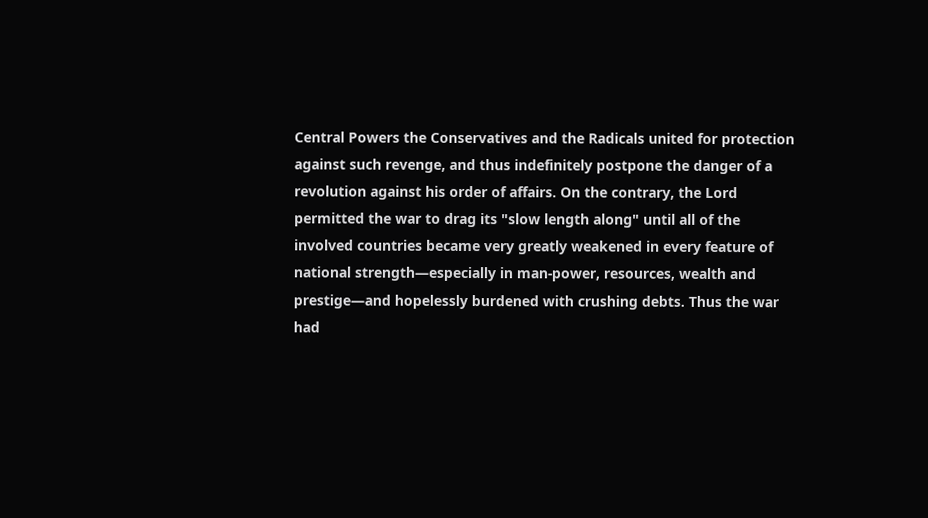Central Powers the Conservatives and the Radicals united for protection against such revenge, and thus indefinitely postpone the danger of a revolution against his order of affairs. On the contrary, the Lord permitted the war to drag its "slow length along" until all of the involved countries became very greatly weakened in every feature of national strength—especially in man-power, resources, wealth and prestige—and hopelessly burdened with crushing debts. Thus the war had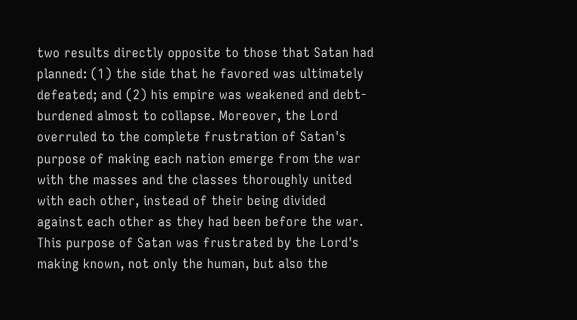two results directly opposite to those that Satan had planned: (1) the side that he favored was ultimately defeated; and (2) his empire was weakened and debt-burdened almost to collapse. Moreover, the Lord overruled to the complete frustration of Satan's purpose of making each nation emerge from the war with the masses and the classes thoroughly united with each other, instead of their being divided against each other as they had been before the war. This purpose of Satan was frustrated by the Lord's making known, not only the human, but also the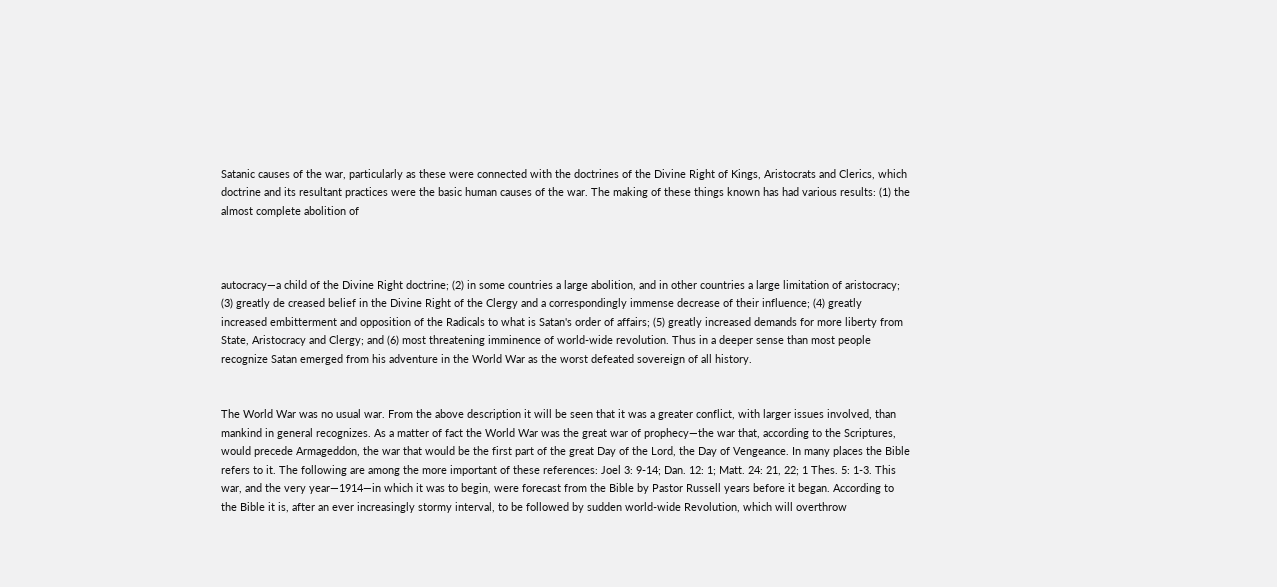Satanic causes of the war, particularly as these were connected with the doctrines of the Divine Right of Kings, Aristocrats and Clerics, which doctrine and its resultant practices were the basic human causes of the war. The making of these things known has had various results: (1) the almost complete abolition of



autocracy—a child of the Divine Right doctrine; (2) in some countries a large abolition, and in other countries a large limitation of aristocracy; (3) greatly de creased belief in the Divine Right of the Clergy and a correspondingly immense decrease of their influence; (4) greatly increased embitterment and opposition of the Radicals to what is Satan's order of affairs; (5) greatly increased demands for more liberty from State, Aristocracy and Clergy; and (6) most threatening imminence of world-wide revolution. Thus in a deeper sense than most people recognize Satan emerged from his adventure in the World War as the worst defeated sovereign of all history.


The World War was no usual war. From the above description it will be seen that it was a greater conflict, with larger issues involved, than mankind in general recognizes. As a matter of fact the World War was the great war of prophecy—the war that, according to the Scriptures, would precede Armageddon, the war that would be the first part of the great Day of the Lord, the Day of Vengeance. In many places the Bible refers to it. The following are among the more important of these references: Joel 3: 9-14; Dan. 12: 1; Matt. 24: 21, 22; 1 Thes. 5: 1-3. This war, and the very year—1914—in which it was to begin, were forecast from the Bible by Pastor Russell years before it began. According to the Bible it is, after an ever increasingly stormy interval, to be followed by sudden world-wide Revolution, which will overthrow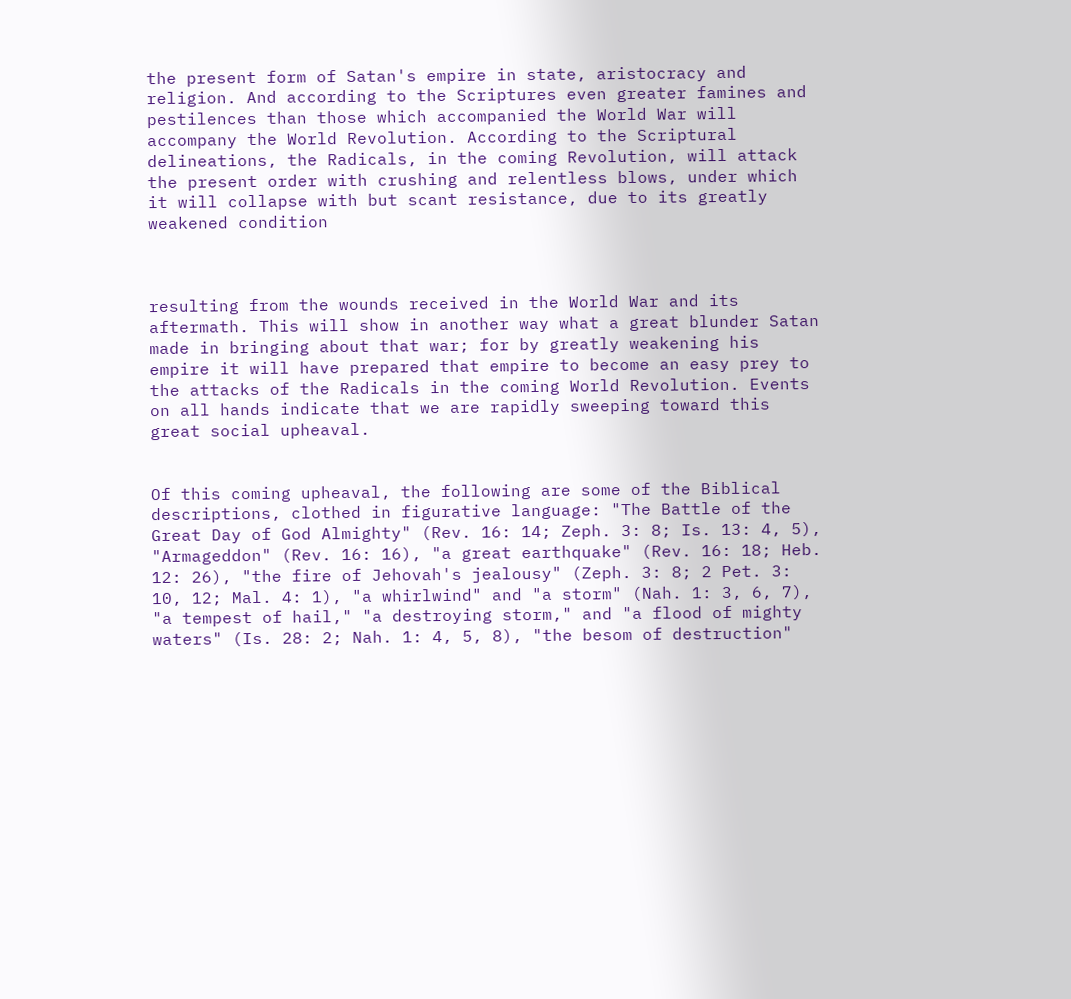the present form of Satan's empire in state, aristocracy and religion. And according to the Scriptures even greater famines and pestilences than those which accompanied the World War will accompany the World Revolution. According to the Scriptural delineations, the Radicals, in the coming Revolution, will attack the present order with crushing and relentless blows, under which it will collapse with but scant resistance, due to its greatly weakened condition



resulting from the wounds received in the World War and its aftermath. This will show in another way what a great blunder Satan made in bringing about that war; for by greatly weakening his empire it will have prepared that empire to become an easy prey to the attacks of the Radicals in the coming World Revolution. Events on all hands indicate that we are rapidly sweeping toward this great social upheaval.


Of this coming upheaval, the following are some of the Biblical descriptions, clothed in figurative language: "The Battle of the Great Day of God Almighty" (Rev. 16: 14; Zeph. 3: 8; Is. 13: 4, 5), "Armageddon" (Rev. 16: 16), "a great earthquake" (Rev. 16: 18; Heb. 12: 26), "the fire of Jehovah's jealousy" (Zeph. 3: 8; 2 Pet. 3: 10, 12; Mal. 4: 1), "a whirlwind" and "a storm" (Nah. 1: 3, 6, 7), "a tempest of hail," "a destroying storm," and "a flood of mighty waters" (Is. 28: 2; Nah. 1: 4, 5, 8), "the besom of destruction"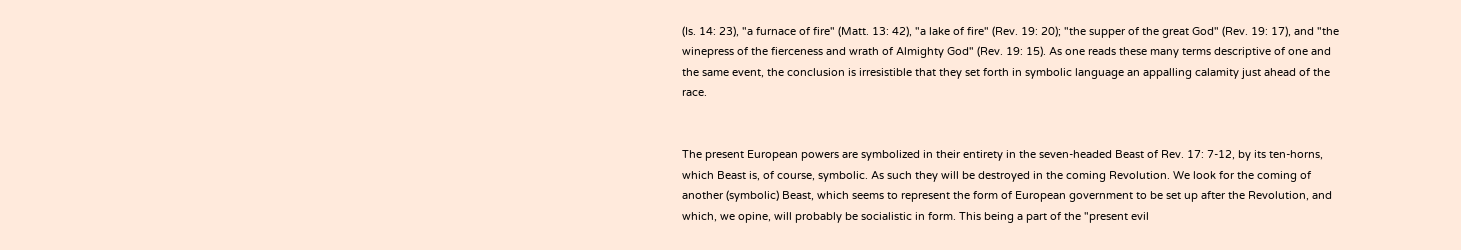(Is. 14: 23), "a furnace of fire" (Matt. 13: 42), "a lake of fire" (Rev. 19: 20); "the supper of the great God" (Rev. 19: 17), and "the winepress of the fierceness and wrath of Almighty God" (Rev. 19: 15). As one reads these many terms descriptive of one and the same event, the conclusion is irresistible that they set forth in symbolic language an appalling calamity just ahead of the race.


The present European powers are symbolized in their entirety in the seven-headed Beast of Rev. 17: 7-12, by its ten-horns, which Beast is, of course, symbolic. As such they will be destroyed in the coming Revolution. We look for the coming of another (symbolic) Beast, which seems to represent the form of European government to be set up after the Revolution, and which, we opine, will probably be socialistic in form. This being a part of the "present evil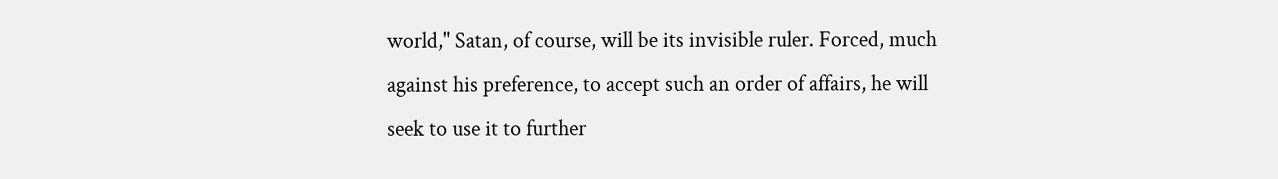world," Satan, of course, will be its invisible ruler. Forced, much against his preference, to accept such an order of affairs, he will seek to use it to further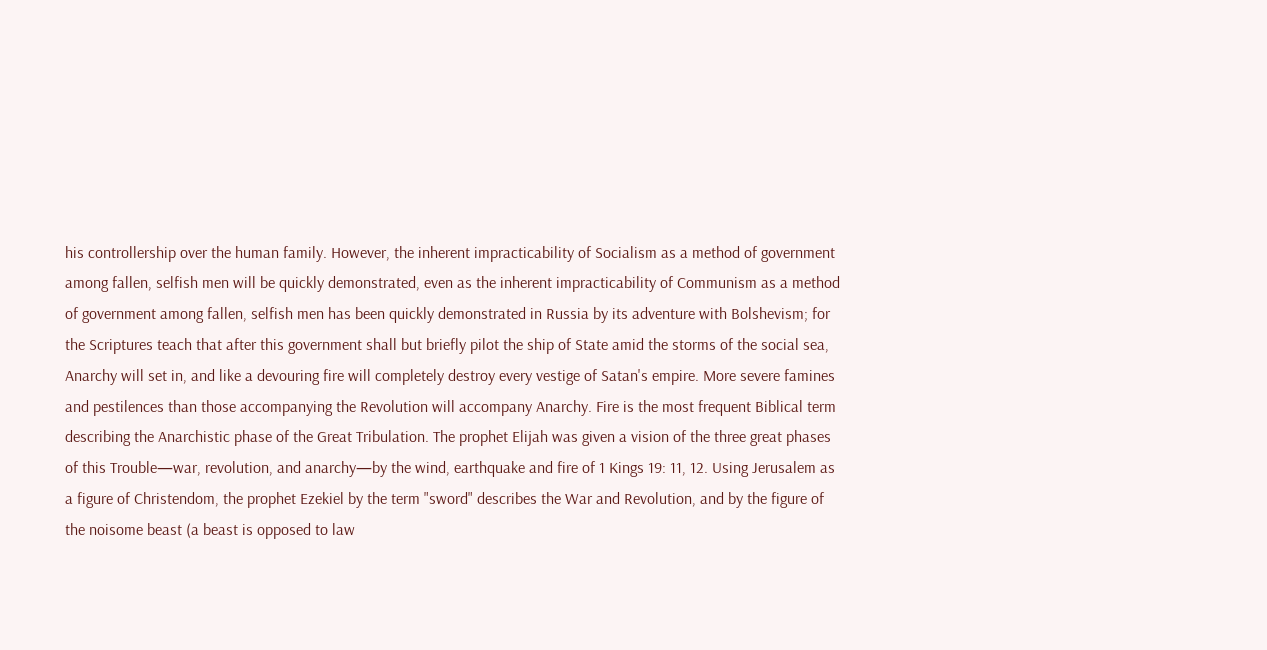his controllership over the human family. However, the inherent impracticability of Socialism as a method of government among fallen, selfish men will be quickly demonstrated, even as the inherent impracticability of Communism as a method of government among fallen, selfish men has been quickly demonstrated in Russia by its adventure with Bolshevism; for the Scriptures teach that after this government shall but briefly pilot the ship of State amid the storms of the social sea, Anarchy will set in, and like a devouring fire will completely destroy every vestige of Satan's empire. More severe famines and pestilences than those accompanying the Revolution will accompany Anarchy. Fire is the most frequent Biblical term describing the Anarchistic phase of the Great Tribulation. The prophet Elijah was given a vision of the three great phases of this Trouble—war, revolution, and anarchy—by the wind, earthquake and fire of 1 Kings 19: 11, 12. Using Jerusalem as a figure of Christendom, the prophet Ezekiel by the term "sword" describes the War and Revolution, and by the figure of the noisome beast (a beast is opposed to law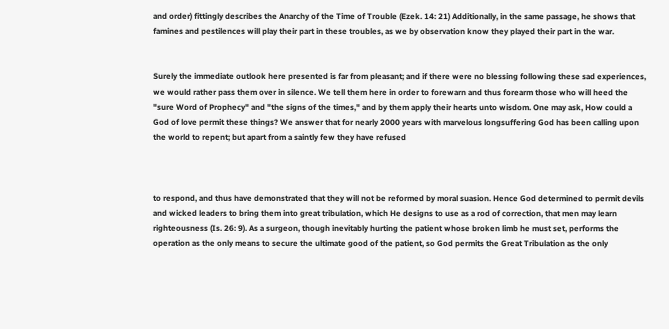and order) fittingly describes the Anarchy of the Time of Trouble (Ezek. 14: 21) Additionally, in the same passage, he shows that famines and pestilences will play their part in these troubles, as we by observation know they played their part in the war.


Surely the immediate outlook here presented is far from pleasant; and if there were no blessing following these sad experiences, we would rather pass them over in silence. We tell them here in order to forewarn and thus forearm those who will heed the "sure Word of Prophecy" and "the signs of the times," and by them apply their hearts unto wisdom. One may ask, How could a God of love permit these things? We answer that for nearly 2000 years with marvelous longsuffering God has been calling upon the world to repent; but apart from a saintly few they have refused



to respond, and thus have demonstrated that they will not be reformed by moral suasion. Hence God determined to permit devils and wicked leaders to bring them into great tribulation, which He designs to use as a rod of correction, that men may learn righteousness (Is. 26: 9). As a surgeon, though inevitably hurting the patient whose broken limb he must set, performs the operation as the only means to secure the ultimate good of the patient, so God permits the Great Tribulation as the only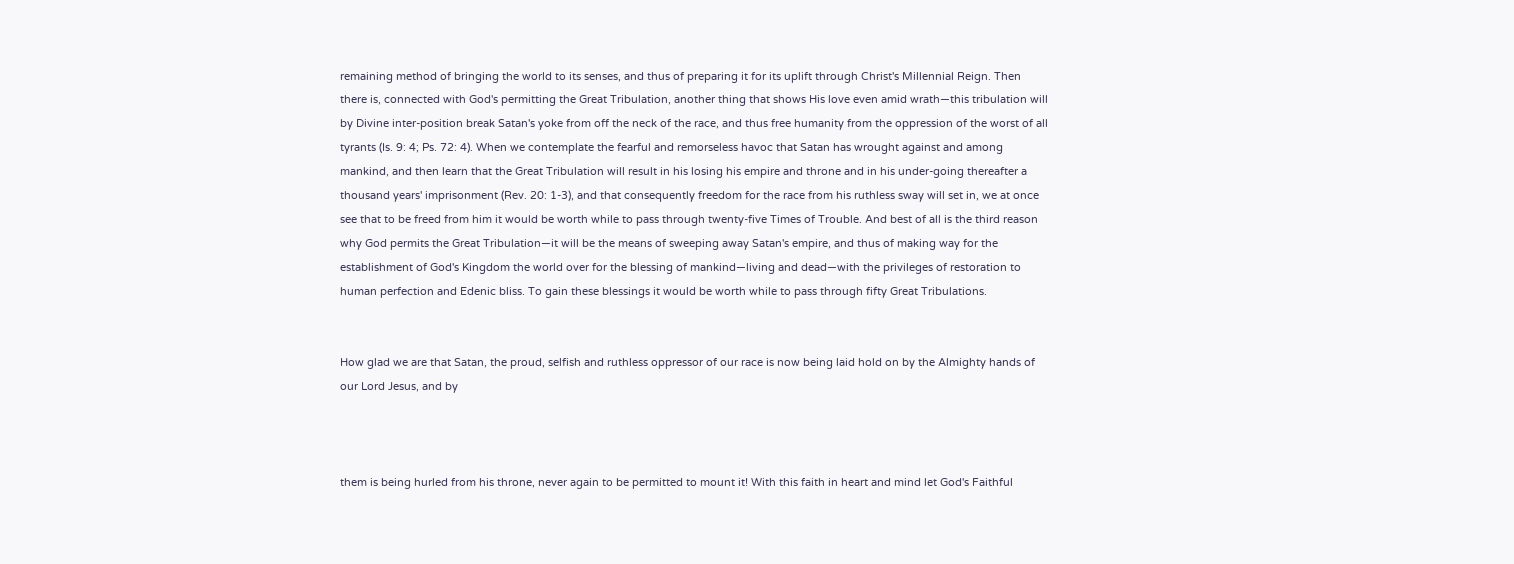remaining method of bringing the world to its senses, and thus of preparing it for its uplift through Christ's Millennial Reign. Then there is, connected with God's permitting the Great Tribulation, another thing that shows His love even amid wrath—this tribulation will by Divine inter-position break Satan's yoke from off the neck of the race, and thus free humanity from the oppression of the worst of all tyrants (Is. 9: 4; Ps. 72: 4). When we contemplate the fearful and remorseless havoc that Satan has wrought against and among mankind, and then learn that the Great Tribulation will result in his losing his empire and throne and in his under-going thereafter a thousand years' imprisonment (Rev. 20: 1-3), and that consequently freedom for the race from his ruthless sway will set in, we at once see that to be freed from him it would be worth while to pass through twenty-five Times of Trouble. And best of all is the third reason why God permits the Great Tribulation—it will be the means of sweeping away Satan's empire, and thus of making way for the establishment of God's Kingdom the world over for the blessing of mankind—living and dead—with the privileges of restoration to human perfection and Edenic bliss. To gain these blessings it would be worth while to pass through fifty Great Tribulations.


How glad we are that Satan, the proud, selfish and ruthless oppressor of our race is now being laid hold on by the Almighty hands of our Lord Jesus, and by



them is being hurled from his throne, never again to be permitted to mount it! With this faith in heart and mind let God's Faithful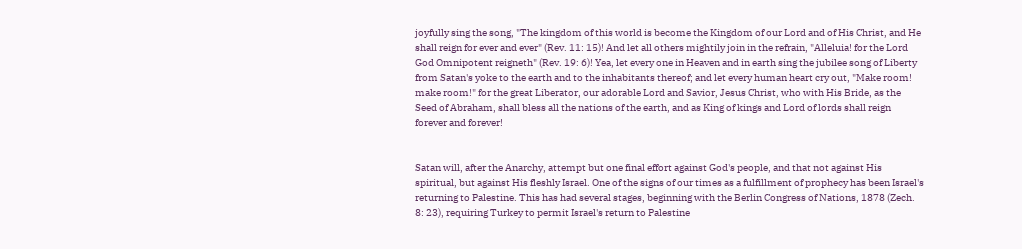joyfully sing the song, "The kingdom of this world is become the Kingdom of our Lord and of His Christ, and He shall reign for ever and ever" (Rev. 11: 15)! And let all others mightily join in the refrain, "Alleluia! for the Lord God Omnipotent reigneth" (Rev. 19: 6)! Yea, let every one in Heaven and in earth sing the jubilee song of Liberty from Satan's yoke to the earth and to the inhabitants thereof; and let every human heart cry out, "Make room! make room!" for the great Liberator, our adorable Lord and Savior, Jesus Christ, who with His Bride, as the Seed of Abraham, shall bless all the nations of the earth, and as King of kings and Lord of lords shall reign forever and forever!


Satan will, after the Anarchy, attempt but one final effort against God's people, and that not against His spiritual, but against His fleshly Israel. One of the signs of our times as a fulfillment of prophecy has been Israel's returning to Palestine. This has had several stages, beginning with the Berlin Congress of Nations, 1878 (Zech. 8: 23), requiring Turkey to permit Israel's return to Palestine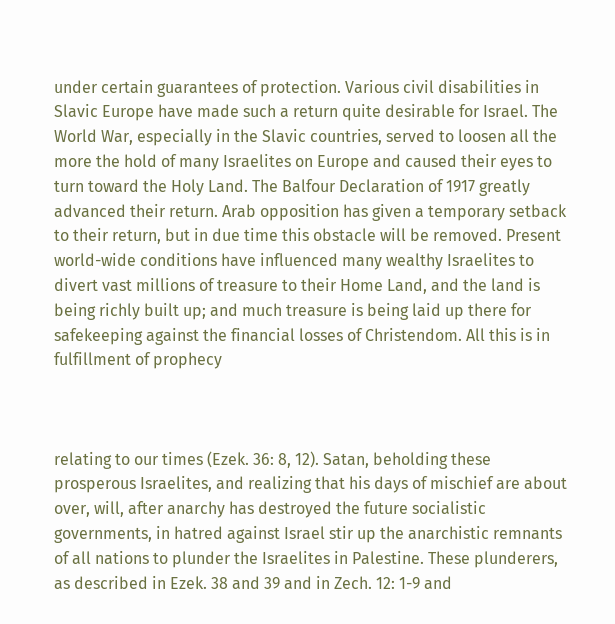under certain guarantees of protection. Various civil disabilities in Slavic Europe have made such a return quite desirable for Israel. The World War, especially in the Slavic countries, served to loosen all the more the hold of many Israelites on Europe and caused their eyes to turn toward the Holy Land. The Balfour Declaration of 1917 greatly advanced their return. Arab opposition has given a temporary setback to their return, but in due time this obstacle will be removed. Present world-wide conditions have influenced many wealthy Israelites to divert vast millions of treasure to their Home Land, and the land is being richly built up; and much treasure is being laid up there for safekeeping against the financial losses of Christendom. All this is in fulfillment of prophecy



relating to our times (Ezek. 36: 8, 12). Satan, beholding these prosperous Israelites, and realizing that his days of mischief are about over, will, after anarchy has destroyed the future socialistic governments, in hatred against Israel stir up the anarchistic remnants of all nations to plunder the Israelites in Palestine. These plunderers, as described in Ezek. 38 and 39 and in Zech. 12: 1-9 and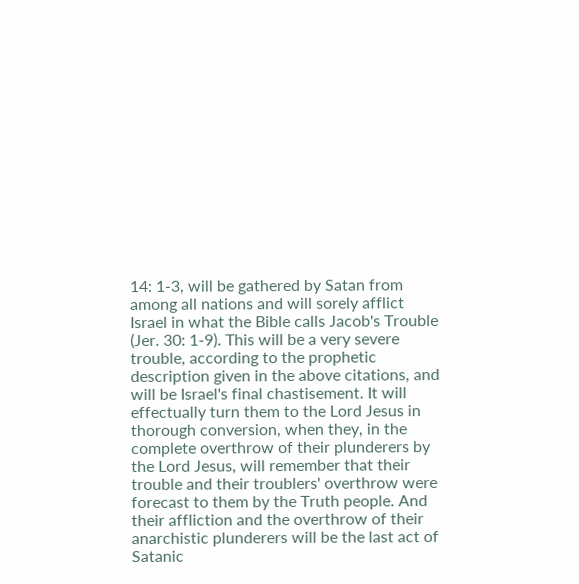14: 1-3, will be gathered by Satan from among all nations and will sorely afflict Israel in what the Bible calls Jacob's Trouble (Jer. 30: 1-9). This will be a very severe trouble, according to the prophetic description given in the above citations, and will be Israel's final chastisement. It will effectually turn them to the Lord Jesus in thorough conversion, when they, in the complete overthrow of their plunderers by the Lord Jesus, will remember that their trouble and their troublers' overthrow were forecast to them by the Truth people. And their affliction and the overthrow of their anarchistic plunderers will be the last act of Satanic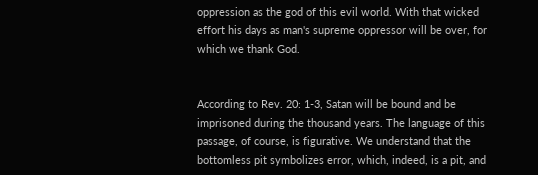oppression as the god of this evil world. With that wicked effort his days as man's supreme oppressor will be over, for which we thank God.


According to Rev. 20: 1-3, Satan will be bound and be imprisoned during the thousand years. The language of this passage, of course, is figurative. We understand that the bottomless pit symbolizes error, which, indeed, is a pit, and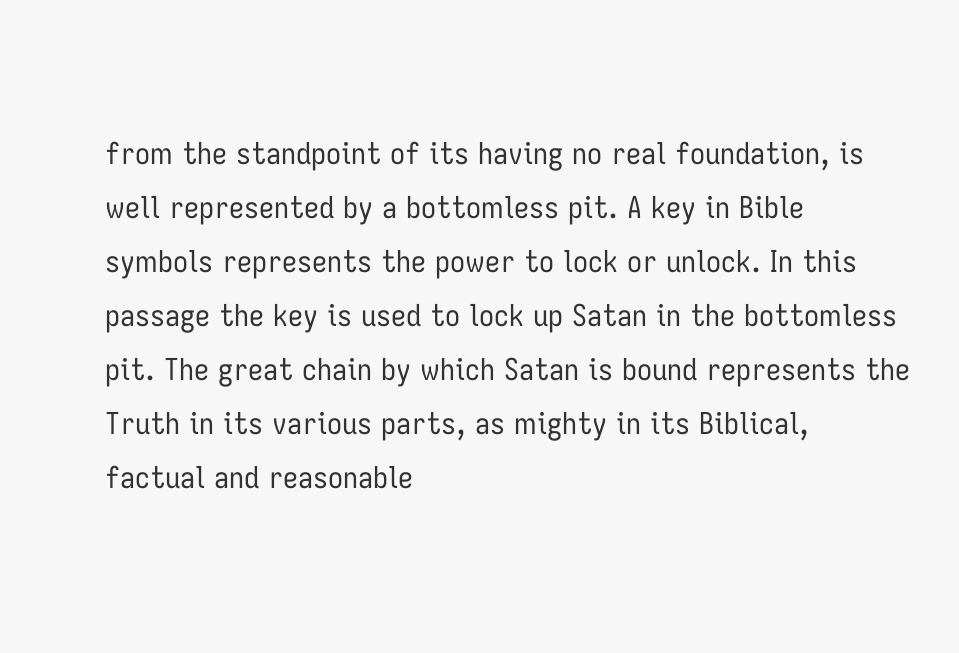from the standpoint of its having no real foundation, is well represented by a bottomless pit. A key in Bible symbols represents the power to lock or unlock. In this passage the key is used to lock up Satan in the bottomless pit. The great chain by which Satan is bound represents the Truth in its various parts, as mighty in its Biblical, factual and reasonable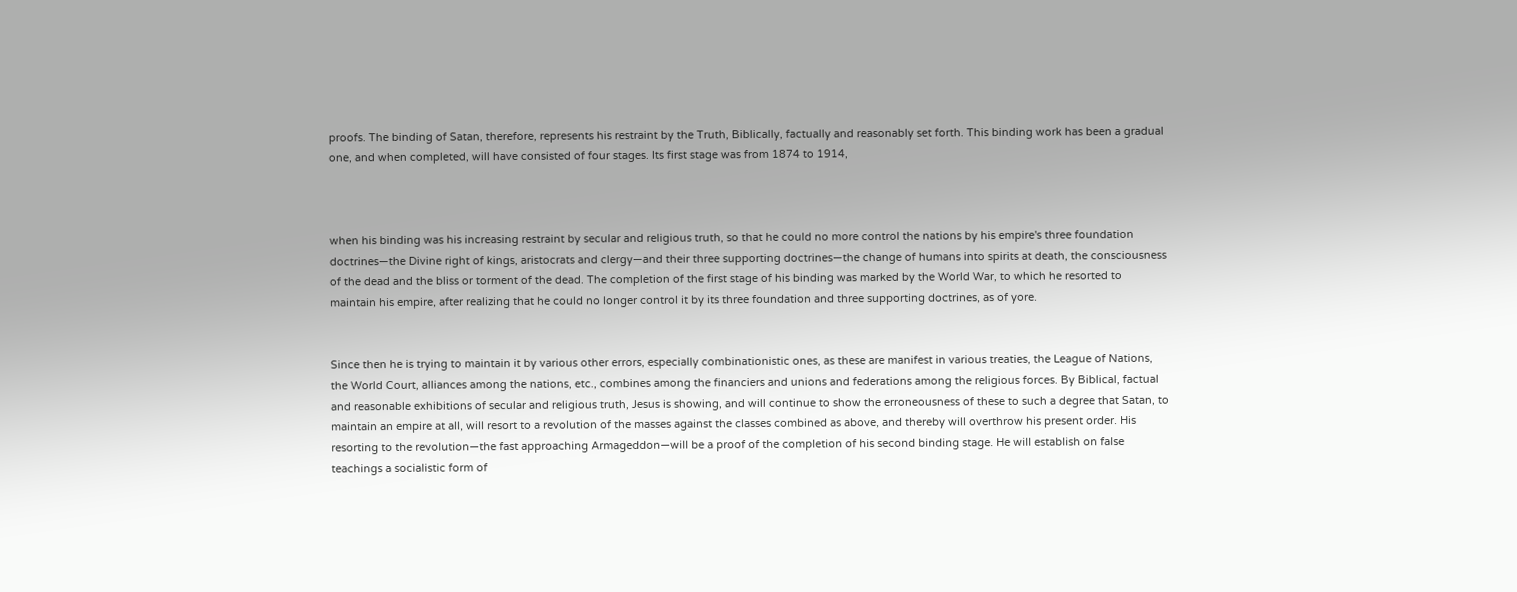proofs. The binding of Satan, therefore, represents his restraint by the Truth, Biblically, factually and reasonably set forth. This binding work has been a gradual one, and when completed, will have consisted of four stages. Its first stage was from 1874 to 1914,



when his binding was his increasing restraint by secular and religious truth, so that he could no more control the nations by his empire's three foundation doctrines—the Divine right of kings, aristocrats and clergy—and their three supporting doctrines—the change of humans into spirits at death, the consciousness of the dead and the bliss or torment of the dead. The completion of the first stage of his binding was marked by the World War, to which he resorted to maintain his empire, after realizing that he could no longer control it by its three foundation and three supporting doctrines, as of yore.


Since then he is trying to maintain it by various other errors, especially combinationistic ones, as these are manifest in various treaties, the League of Nations, the World Court, alliances among the nations, etc., combines among the financiers and unions and federations among the religious forces. By Biblical, factual and reasonable exhibitions of secular and religious truth, Jesus is showing, and will continue to show the erroneousness of these to such a degree that Satan, to maintain an empire at all, will resort to a revolution of the masses against the classes combined as above, and thereby will overthrow his present order. His resorting to the revolution—the fast approaching Armageddon—will be a proof of the completion of his second binding stage. He will establish on false teachings a socialistic form of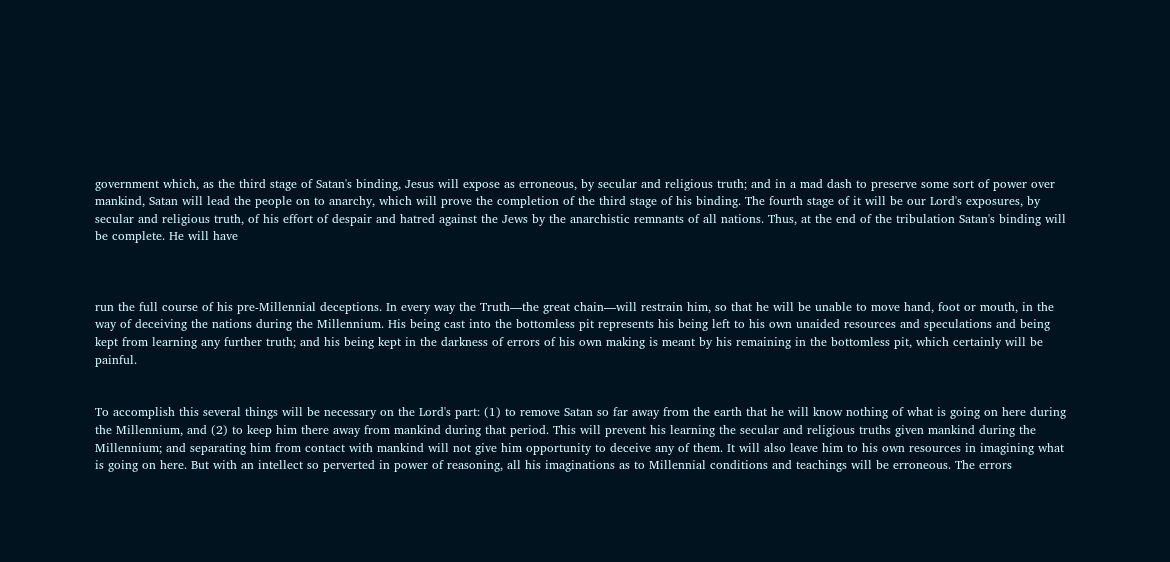government which, as the third stage of Satan's binding, Jesus will expose as erroneous, by secular and religious truth; and in a mad dash to preserve some sort of power over mankind, Satan will lead the people on to anarchy, which will prove the completion of the third stage of his binding. The fourth stage of it will be our Lord's exposures, by secular and religious truth, of his effort of despair and hatred against the Jews by the anarchistic remnants of all nations. Thus, at the end of the tribulation Satan's binding will be complete. He will have



run the full course of his pre-Millennial deceptions. In every way the Truth—the great chain—will restrain him, so that he will be unable to move hand, foot or mouth, in the way of deceiving the nations during the Millennium. His being cast into the bottomless pit represents his being left to his own unaided resources and speculations and being kept from learning any further truth; and his being kept in the darkness of errors of his own making is meant by his remaining in the bottomless pit, which certainly will be painful.


To accomplish this several things will be necessary on the Lord's part: (1) to remove Satan so far away from the earth that he will know nothing of what is going on here during the Millennium, and (2) to keep him there away from mankind during that period. This will prevent his learning the secular and religious truths given mankind during the Millennium; and separating him from contact with mankind will not give him opportunity to deceive any of them. It will also leave him to his own resources in imagining what is going on here. But with an intellect so perverted in power of reasoning, all his imaginations as to Millennial conditions and teachings will be erroneous. The errors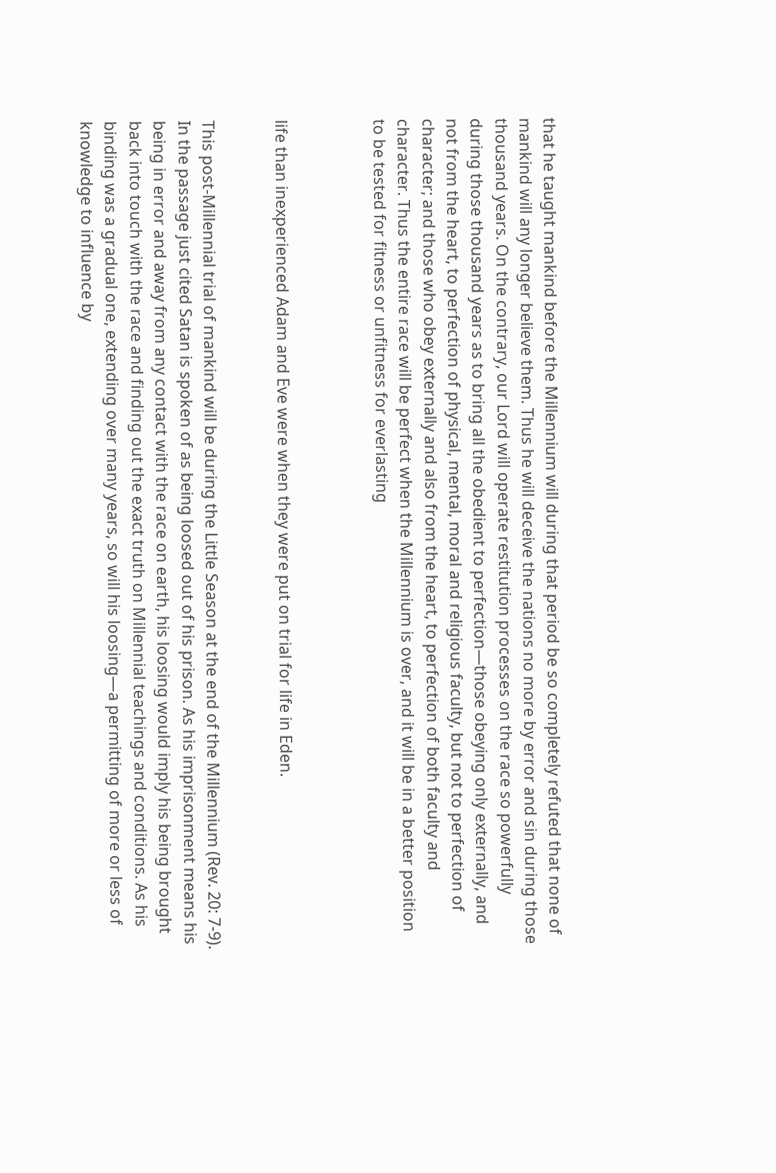that he taught mankind before the Millennium will during that period be so completely refuted that none of mankind will any longer believe them. Thus he will deceive the nations no more by error and sin during those thousand years. On the contrary, our Lord will operate restitution processes on the race so powerfully during those thousand years as to bring all the obedient to perfection—those obeying only externally, and not from the heart, to perfection of physical, mental, moral and religious faculty, but not to perfection of character; and those who obey externally and also from the heart, to perfection of both faculty and character. Thus the entire race will be perfect when the Millennium is over, and it will be in a better position to be tested for fitness or unfitness for everlasting



life than inexperienced Adam and Eve were when they were put on trial for life in Eden.


This post-Millennial trial of mankind will be during the Little Season at the end of the Millennium (Rev. 20: 7-9). In the passage just cited Satan is spoken of as being loosed out of his prison. As his imprisonment means his being in error and away from any contact with the race on earth, his loosing would imply his being brought back into touch with the race and finding out the exact truth on Millennial teachings and conditions. As his binding was a gradual one, extending over many years, so will his loosing—a permitting of more or less of knowledge to influence by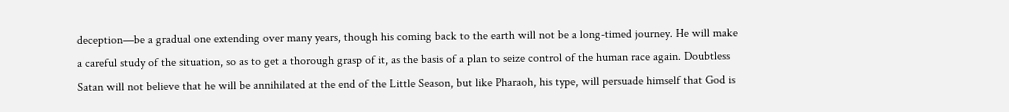deception—be a gradual one extending over many years, though his coming back to the earth will not be a long-timed journey. He will make a careful study of the situation, so as to get a thorough grasp of it, as the basis of a plan to seize control of the human race again. Doubtless Satan will not believe that he will be annihilated at the end of the Little Season, but like Pharaoh, his type, will persuade himself that God is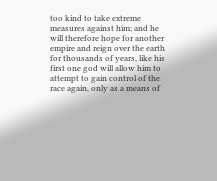too kind to take extreme measures against him; and he will therefore hope for another empire and reign over the earth for thousands of years, like his first one god will allow him to attempt to gain control of the race again, only as a means of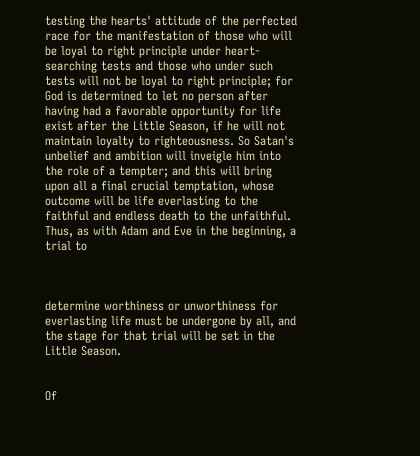testing the hearts' attitude of the perfected race for the manifestation of those who will be loyal to right principle under heart-searching tests and those who under such tests will not be loyal to right principle; for God is determined to let no person after having had a favorable opportunity for life exist after the Little Season, if he will not maintain loyalty to righteousness. So Satan's unbelief and ambition will inveigle him into the role of a tempter; and this will bring upon all a final crucial temptation, whose outcome will be life everlasting to the faithful and endless death to the unfaithful. Thus, as with Adam and Eve in the beginning, a trial to



determine worthiness or unworthiness for everlasting life must be undergone by all, and the stage for that trial will be set in the Little Season.


Of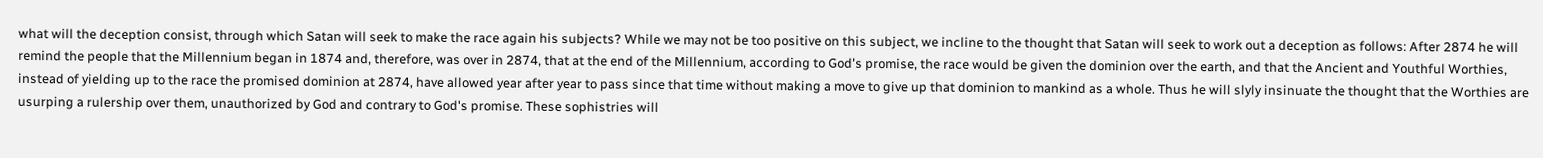what will the deception consist, through which Satan will seek to make the race again his subjects? While we may not be too positive on this subject, we incline to the thought that Satan will seek to work out a deception as follows: After 2874 he will remind the people that the Millennium began in 1874 and, therefore, was over in 2874, that at the end of the Millennium, according to God's promise, the race would be given the dominion over the earth, and that the Ancient and Youthful Worthies, instead of yielding up to the race the promised dominion at 2874, have allowed year after year to pass since that time without making a move to give up that dominion to mankind as a whole. Thus he will slyly insinuate the thought that the Worthies are usurping a rulership over them, unauthorized by God and contrary to God's promise. These sophistries will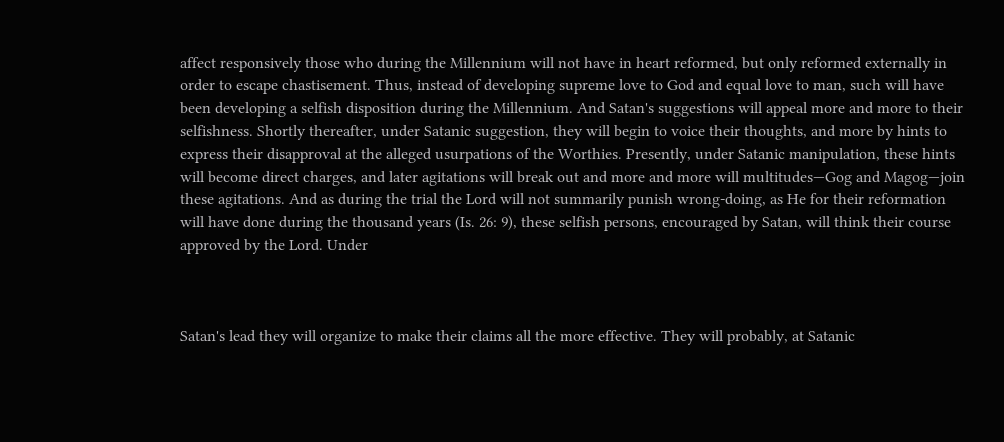affect responsively those who during the Millennium will not have in heart reformed, but only reformed externally in order to escape chastisement. Thus, instead of developing supreme love to God and equal love to man, such will have been developing a selfish disposition during the Millennium. And Satan's suggestions will appeal more and more to their selfishness. Shortly thereafter, under Satanic suggestion, they will begin to voice their thoughts, and more by hints to express their disapproval at the alleged usurpations of the Worthies. Presently, under Satanic manipulation, these hints will become direct charges, and later agitations will break out and more and more will multitudes—Gog and Magog—join these agitations. And as during the trial the Lord will not summarily punish wrong-doing, as He for their reformation will have done during the thousand years (Is. 26: 9), these selfish persons, encouraged by Satan, will think their course approved by the Lord. Under



Satan's lead they will organize to make their claims all the more effective. They will probably, at Satanic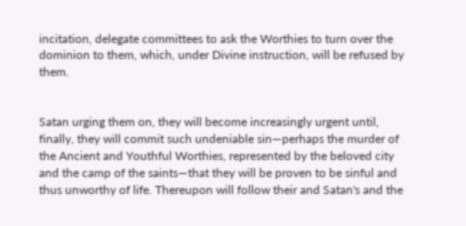incitation, delegate committees to ask the Worthies to turn over the dominion to them, which, under Divine instruction, will be refused by them.


Satan urging them on, they will become increasingly urgent until, finally, they will commit such undeniable sin—perhaps the murder of the Ancient and Youthful Worthies, represented by the beloved city and the camp of the saints—that they will be proven to be sinful and thus unworthy of life. Thereupon will follow their and Satan's and the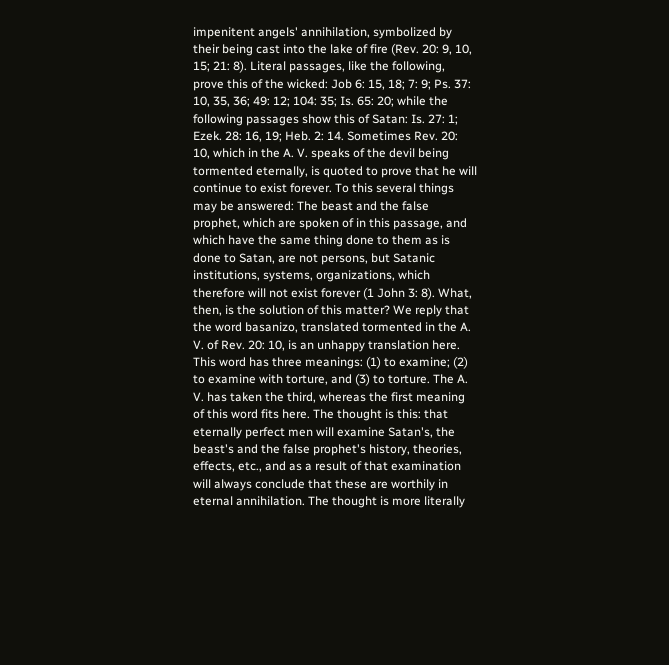impenitent angels' annihilation, symbolized by their being cast into the lake of fire (Rev. 20: 9, 10, 15; 21: 8). Literal passages, like the following, prove this of the wicked: Job 6: 15, 18; 7: 9; Ps. 37: 10, 35, 36; 49: 12; 104: 35; Is. 65: 20; while the following passages show this of Satan: Is. 27: 1; Ezek. 28: 16, 19; Heb. 2: 14. Sometimes Rev. 20: 10, which in the A. V. speaks of the devil being tormented eternally, is quoted to prove that he will continue to exist forever. To this several things may be answered: The beast and the false prophet, which are spoken of in this passage, and which have the same thing done to them as is done to Satan, are not persons, but Satanic institutions, systems, organizations, which therefore will not exist forever (1 John 3: 8). What, then, is the solution of this matter? We reply that the word basanizo, translated tormented in the A. V. of Rev. 20: 10, is an unhappy translation here. This word has three meanings: (1) to examine; (2) to examine with torture, and (3) to torture. The A. V. has taken the third, whereas the first meaning of this word fits here. The thought is this: that eternally perfect men will examine Satan's, the beast's and the false prophet's history, theories, effects, etc., and as a result of that examination will always conclude that these are worthily in eternal annihilation. The thought is more literally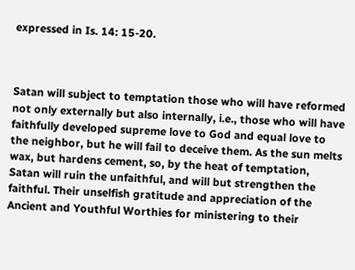expressed in Is. 14: 15-20.



Satan will subject to temptation those who will have reformed not only externally but also internally, i.e., those who will have faithfully developed supreme love to God and equal love to the neighbor, but he will fail to deceive them. As the sun melts wax, but hardens cement, so, by the heat of temptation, Satan will ruin the unfaithful, and will but strengthen the faithful. Their unselfish gratitude and appreciation of the Ancient and Youthful Worthies for ministering to their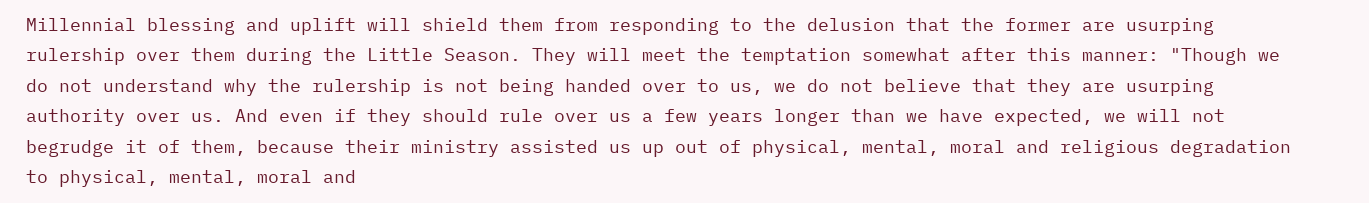Millennial blessing and uplift will shield them from responding to the delusion that the former are usurping rulership over them during the Little Season. They will meet the temptation somewhat after this manner: "Though we do not understand why the rulership is not being handed over to us, we do not believe that they are usurping authority over us. And even if they should rule over us a few years longer than we have expected, we will not begrudge it of them, because their ministry assisted us up out of physical, mental, moral and religious degradation to physical, mental, moral and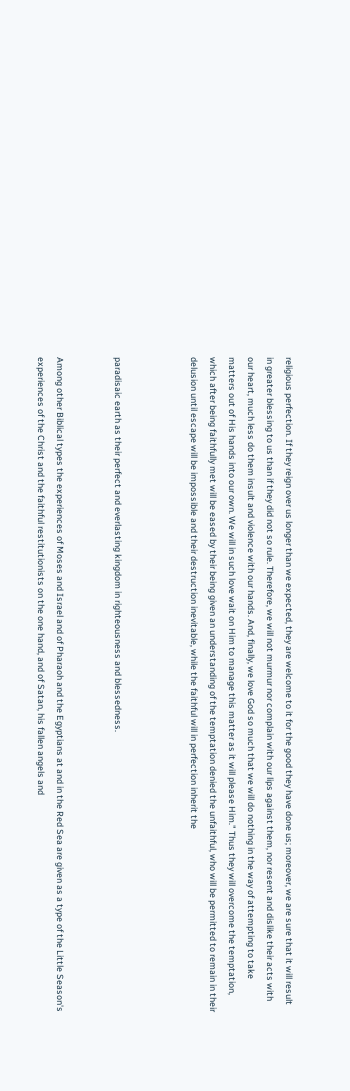religious perfection. If they reign over us longer than we expected, they are welcome to it for the good they have done us; moreover, we are sure that it will result in greater blessing to us than if they did not so rule. Therefore, we will not murmur nor complain with our lips against them, nor resent and dislike their acts with our heart, much less do them insult and violence with our hands. And, finally, we love God so much that we will do nothing in the way of attempting to take matters out of His hands into our own. We will in such love wait on Him to manage this matter as it will please Him." Thus they will overcome the temptation, which after being faithfully met will be eased by their being given an understanding of the temptation denied the unfaithful, who will be permitted to remain in their delusion until escape will be impossible and their destruction inevitable, while the faithful will in perfection inherit the



paradisaic earth as their perfect and everlasting kingdom in righteousness and blessedness.


Among other Biblical types the experiences of Moses and Israel and of Pharaoh and the Egyptians at and in the Red Sea are given as a type of the Little Season's experiences of the Christ and the faithful restitutionists on the one hand, and of Satan, his fallen angels and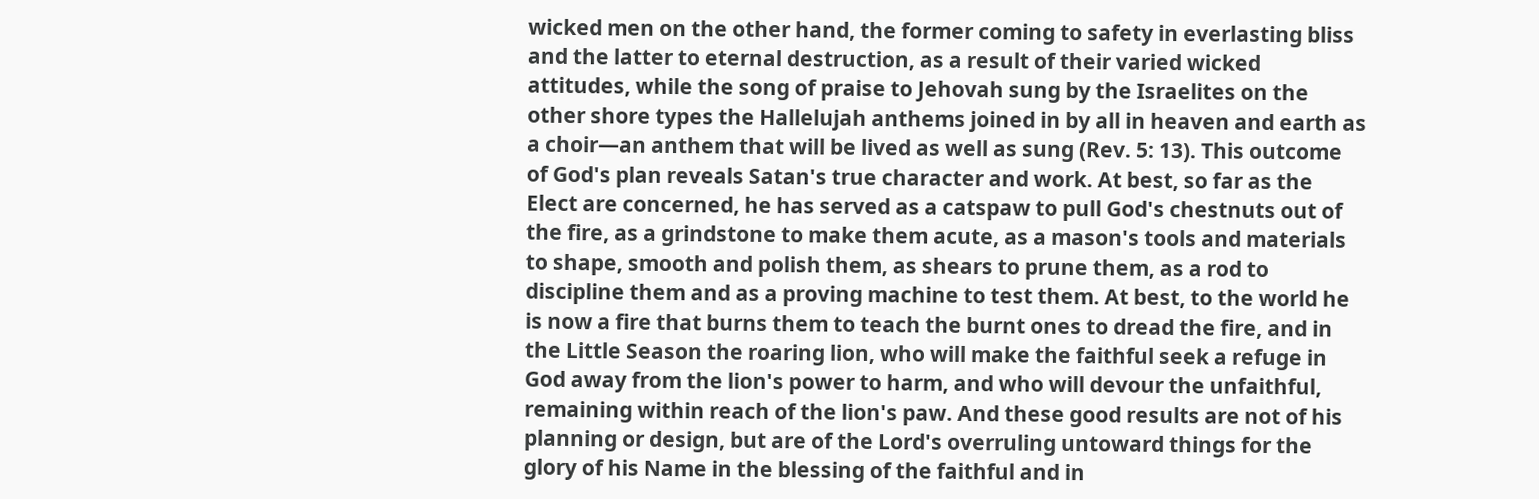wicked men on the other hand, the former coming to safety in everlasting bliss and the latter to eternal destruction, as a result of their varied wicked attitudes, while the song of praise to Jehovah sung by the Israelites on the other shore types the Hallelujah anthems joined in by all in heaven and earth as a choir—an anthem that will be lived as well as sung (Rev. 5: 13). This outcome of God's plan reveals Satan's true character and work. At best, so far as the Elect are concerned, he has served as a catspaw to pull God's chestnuts out of the fire, as a grindstone to make them acute, as a mason's tools and materials to shape, smooth and polish them, as shears to prune them, as a rod to discipline them and as a proving machine to test them. At best, to the world he is now a fire that burns them to teach the burnt ones to dread the fire, and in the Little Season the roaring lion, who will make the faithful seek a refuge in God away from the lion's power to harm, and who will devour the unfaithful, remaining within reach of the lion's paw. And these good results are not of his planning or design, but are of the Lord's overruling untoward things for the glory of his Name in the blessing of the faithful and in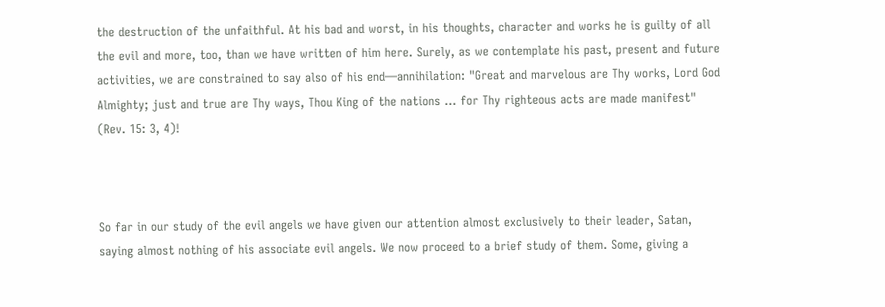the destruction of the unfaithful. At his bad and worst, in his thoughts, character and works he is guilty of all the evil and more, too, than we have written of him here. Surely, as we contemplate his past, present and future activities, we are constrained to say also of his end—annihilation: "Great and marvelous are Thy works, Lord God Almighty; just and true are Thy ways, Thou King of the nations … for Thy righteous acts are made manifest" (Rev. 15: 3, 4)!



So far in our study of the evil angels we have given our attention almost exclusively to their leader, Satan, saying almost nothing of his associate evil angels. We now proceed to a brief study of them. Some, giving a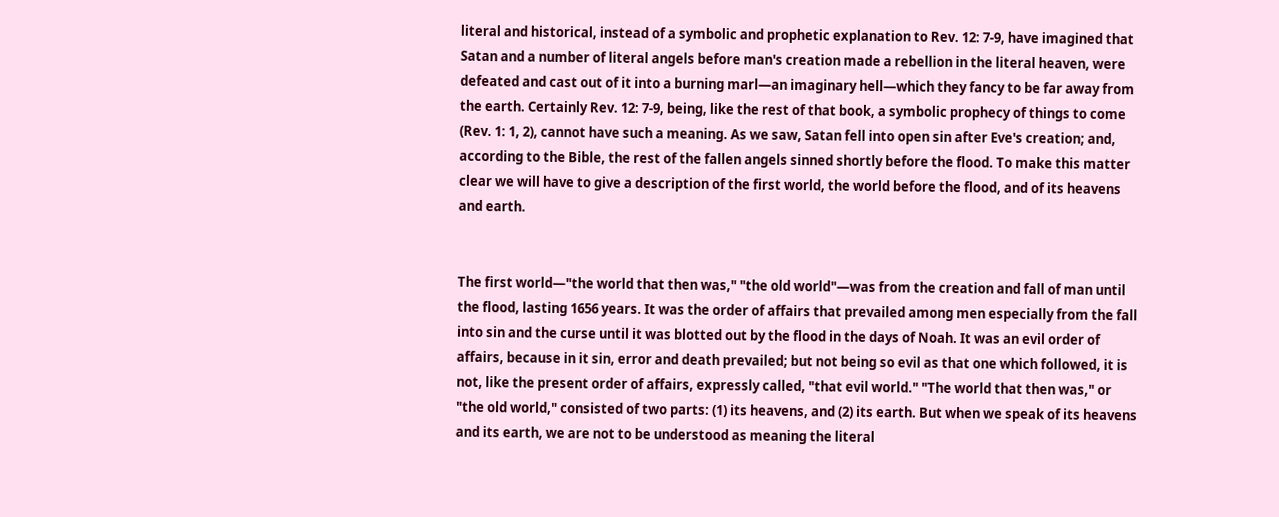literal and historical, instead of a symbolic and prophetic explanation to Rev. 12: 7-9, have imagined that Satan and a number of literal angels before man's creation made a rebellion in the literal heaven, were defeated and cast out of it into a burning marl—an imaginary hell—which they fancy to be far away from the earth. Certainly Rev. 12: 7-9, being, like the rest of that book, a symbolic prophecy of things to come (Rev. 1: 1, 2), cannot have such a meaning. As we saw, Satan fell into open sin after Eve's creation; and, according to the Bible, the rest of the fallen angels sinned shortly before the flood. To make this matter clear we will have to give a description of the first world, the world before the flood, and of its heavens and earth.


The first world—"the world that then was," "the old world"—was from the creation and fall of man until the flood, lasting 1656 years. It was the order of affairs that prevailed among men especially from the fall into sin and the curse until it was blotted out by the flood in the days of Noah. It was an evil order of affairs, because in it sin, error and death prevailed; but not being so evil as that one which followed, it is not, like the present order of affairs, expressly called, "that evil world." "The world that then was," or "the old world," consisted of two parts: (1) its heavens, and (2) its earth. But when we speak of its heavens and its earth, we are not to be understood as meaning the literal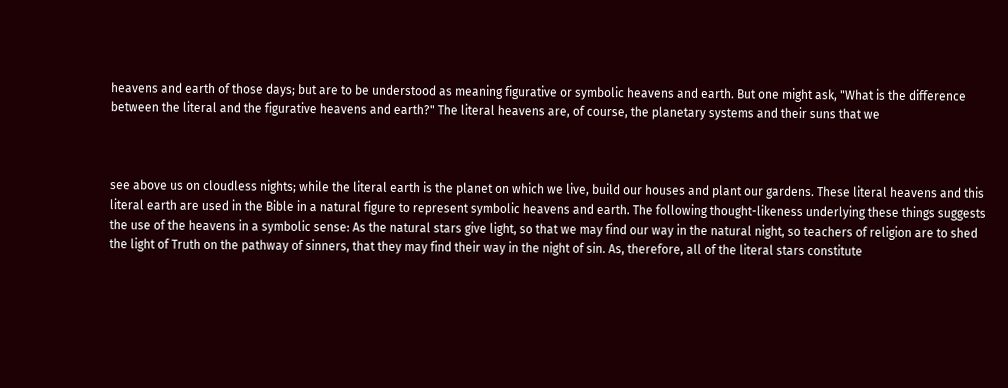heavens and earth of those days; but are to be understood as meaning figurative or symbolic heavens and earth. But one might ask, "What is the difference between the literal and the figurative heavens and earth?" The literal heavens are, of course, the planetary systems and their suns that we



see above us on cloudless nights; while the literal earth is the planet on which we live, build our houses and plant our gardens. These literal heavens and this literal earth are used in the Bible in a natural figure to represent symbolic heavens and earth. The following thought-likeness underlying these things suggests the use of the heavens in a symbolic sense: As the natural stars give light, so that we may find our way in the natural night, so teachers of religion are to shed the light of Truth on the pathway of sinners, that they may find their way in the night of sin. As, therefore, all of the literal stars constitute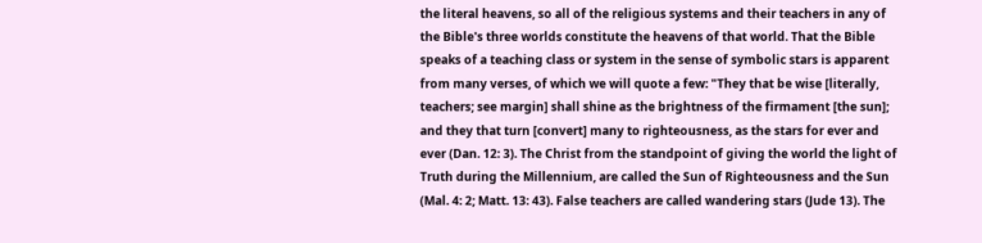the literal heavens, so all of the religious systems and their teachers in any of the Bible's three worlds constitute the heavens of that world. That the Bible speaks of a teaching class or system in the sense of symbolic stars is apparent from many verses, of which we will quote a few: "They that be wise [literally, teachers; see margin] shall shine as the brightness of the firmament [the sun]; and they that turn [convert] many to righteousness, as the stars for ever and ever (Dan. 12: 3). The Christ from the standpoint of giving the world the light of Truth during the Millennium, are called the Sun of Righteousness and the Sun (Mal. 4: 2; Matt. 13: 43). False teachers are called wandering stars (Jude 13). The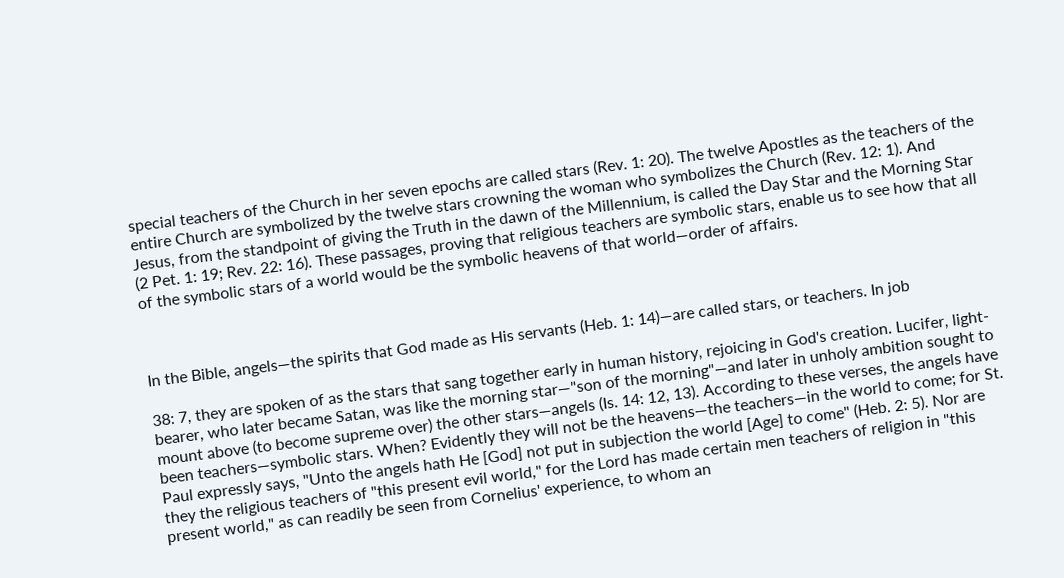special teachers of the Church in her seven epochs are called stars (Rev. 1: 20). The twelve Apostles as the teachers of the entire Church are symbolized by the twelve stars crowning the woman who symbolizes the Church (Rev. 12: 1). And Jesus, from the standpoint of giving the Truth in the dawn of the Millennium, is called the Day Star and the Morning Star (2 Pet. 1: 19; Rev. 22: 16). These passages, proving that religious teachers are symbolic stars, enable us to see how that all of the symbolic stars of a world would be the symbolic heavens of that world—order of affairs.



In the Bible, angels—the spirits that God made as His servants (Heb. 1: 14)—are called stars, or teachers. In job

38: 7, they are spoken of as the stars that sang together early in human history, rejoicing in God's creation. Lucifer, light-bearer, who later became Satan, was like the morning star—"son of the morning"—and later in unholy ambition sought to mount above (to become supreme over) the other stars—angels (Is. 14: 12, 13). According to these verses, the angels have been teachers—symbolic stars. When? Evidently they will not be the heavens—the teachers—in the world to come; for St. Paul expressly says, "Unto the angels hath He [God] not put in subjection the world [Age] to come" (Heb. 2: 5). Nor are they the religious teachers of "this present evil world," for the Lord has made certain men teachers of religion in "this present world," as can readily be seen from Cornelius' experience, to whom an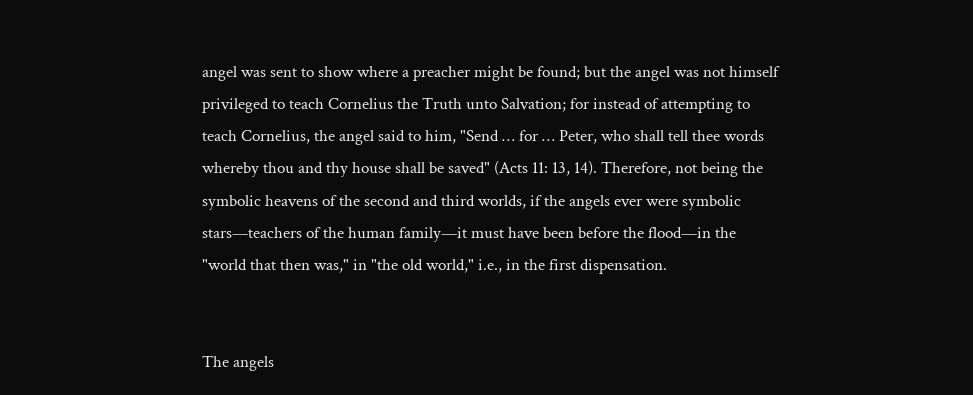angel was sent to show where a preacher might be found; but the angel was not himself privileged to teach Cornelius the Truth unto Salvation; for instead of attempting to teach Cornelius, the angel said to him, "Send … for … Peter, who shall tell thee words whereby thou and thy house shall be saved" (Acts 11: 13, 14). Therefore, not being the symbolic heavens of the second and third worlds, if the angels ever were symbolic stars—teachers of the human family—it must have been before the flood—in the "world that then was," in "the old world," i.e., in the first dispensation.


The angels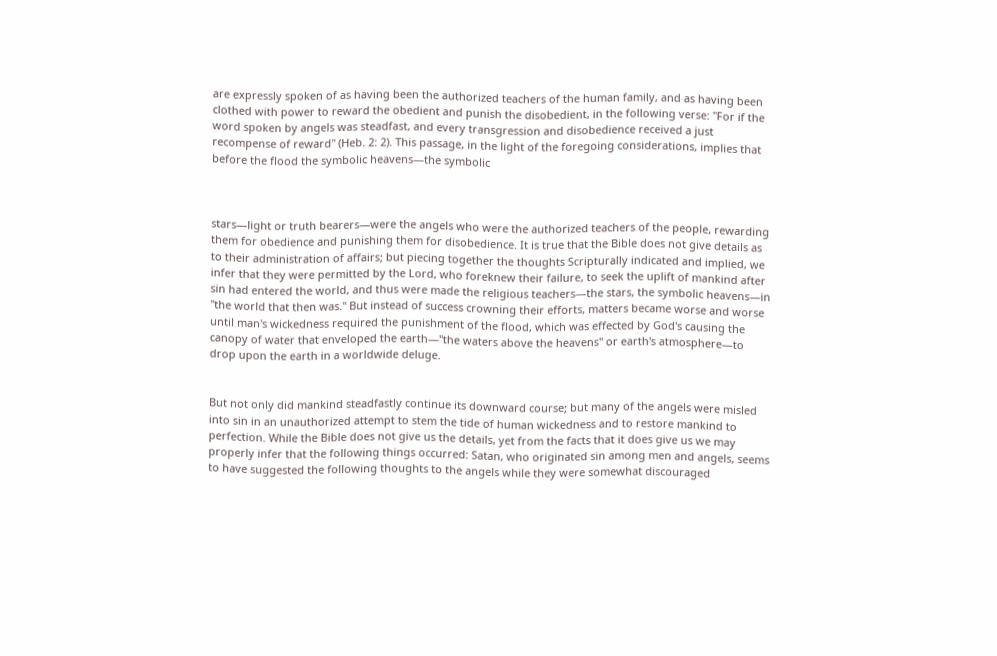are expressly spoken of as having been the authorized teachers of the human family, and as having been clothed with power to reward the obedient and punish the disobedient, in the following verse: "For if the word spoken by angels was steadfast, and every transgression and disobedience received a just recompense of reward" (Heb. 2: 2). This passage, in the light of the foregoing considerations, implies that before the flood the symbolic heavens—the symbolic



stars—light or truth bearers—were the angels who were the authorized teachers of the people, rewarding them for obedience and punishing them for disobedience. It is true that the Bible does not give details as to their administration of affairs; but piecing together the thoughts Scripturally indicated and implied, we infer that they were permitted by the Lord, who foreknew their failure, to seek the uplift of mankind after sin had entered the world, and thus were made the religious teachers—the stars, the symbolic heavens—in "the world that then was." But instead of success crowning their efforts, matters became worse and worse until man's wickedness required the punishment of the flood, which was effected by God's causing the canopy of water that enveloped the earth—"the waters above the heavens" or earth's atmosphere—to drop upon the earth in a worldwide deluge.


But not only did mankind steadfastly continue its downward course; but many of the angels were misled into sin in an unauthorized attempt to stem the tide of human wickedness and to restore mankind to perfection. While the Bible does not give us the details, yet from the facts that it does give us we may properly infer that the following things occurred: Satan, who originated sin among men and angels, seems to have suggested the following thoughts to the angels while they were somewhat discouraged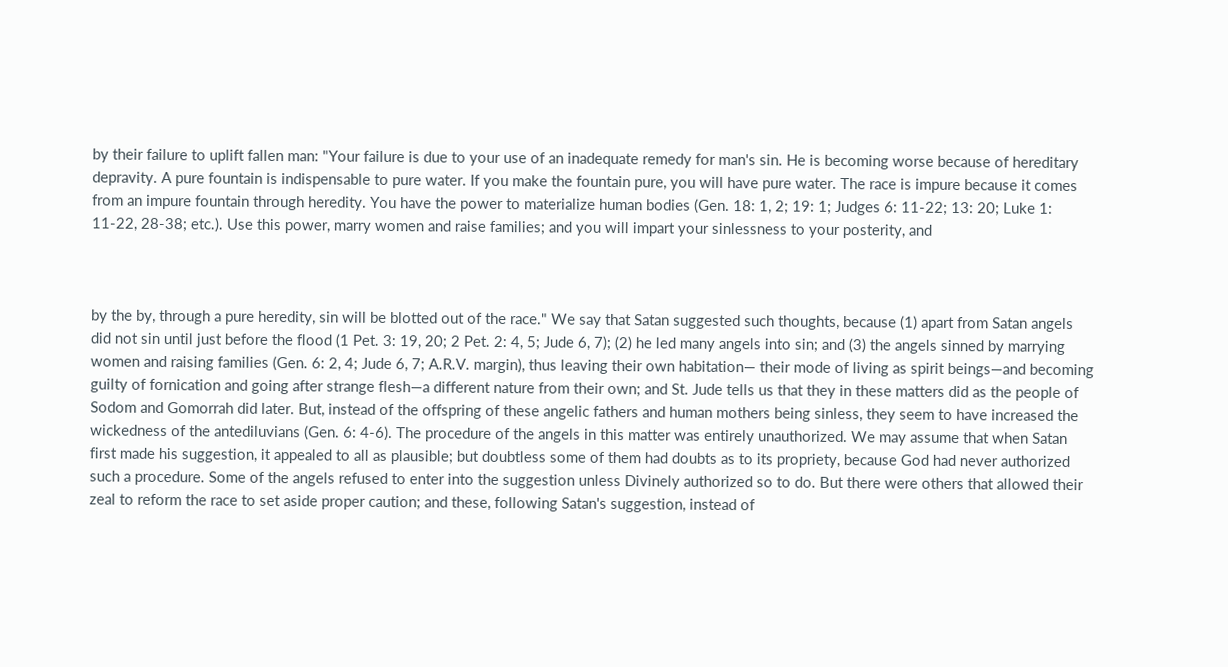by their failure to uplift fallen man: "Your failure is due to your use of an inadequate remedy for man's sin. He is becoming worse because of hereditary depravity. A pure fountain is indispensable to pure water. If you make the fountain pure, you will have pure water. The race is impure because it comes from an impure fountain through heredity. You have the power to materialize human bodies (Gen. 18: 1, 2; 19: 1; Judges 6: 11-22; 13: 20; Luke 1: 11-22, 28-38; etc.). Use this power, marry women and raise families; and you will impart your sinlessness to your posterity, and



by the by, through a pure heredity, sin will be blotted out of the race." We say that Satan suggested such thoughts, because (1) apart from Satan angels did not sin until just before the flood (1 Pet. 3: 19, 20; 2 Pet. 2: 4, 5; Jude 6, 7); (2) he led many angels into sin; and (3) the angels sinned by marrying women and raising families (Gen. 6: 2, 4; Jude 6, 7; A.R.V. margin), thus leaving their own habitation— their mode of living as spirit beings—and becoming guilty of fornication and going after strange flesh—a different nature from their own; and St. Jude tells us that they in these matters did as the people of Sodom and Gomorrah did later. But, instead of the offspring of these angelic fathers and human mothers being sinless, they seem to have increased the wickedness of the antediluvians (Gen. 6: 4-6). The procedure of the angels in this matter was entirely unauthorized. We may assume that when Satan first made his suggestion, it appealed to all as plausible; but doubtless some of them had doubts as to its propriety, because God had never authorized such a procedure. Some of the angels refused to enter into the suggestion unless Divinely authorized so to do. But there were others that allowed their zeal to reform the race to set aside proper caution; and these, following Satan's suggestion, instead of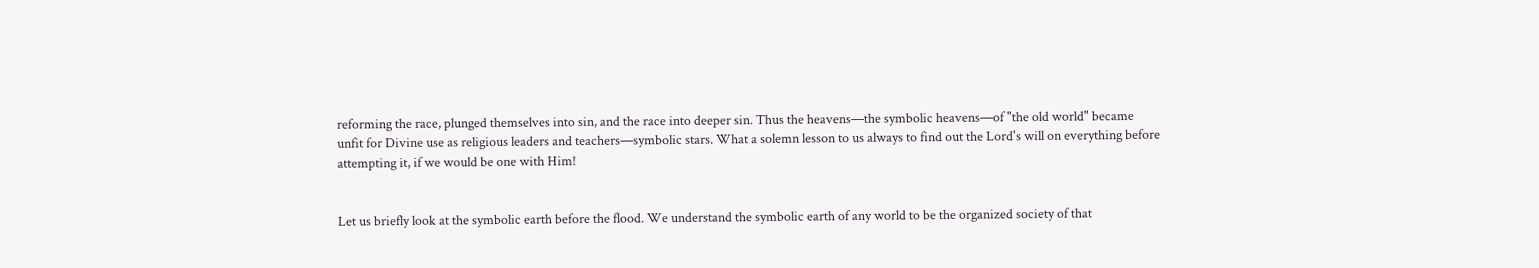reforming the race, plunged themselves into sin, and the race into deeper sin. Thus the heavens—the symbolic heavens—of "the old world" became unfit for Divine use as religious leaders and teachers—symbolic stars. What a solemn lesson to us always to find out the Lord's will on everything before attempting it, if we would be one with Him!


Let us briefly look at the symbolic earth before the flood. We understand the symbolic earth of any world to be the organized society of that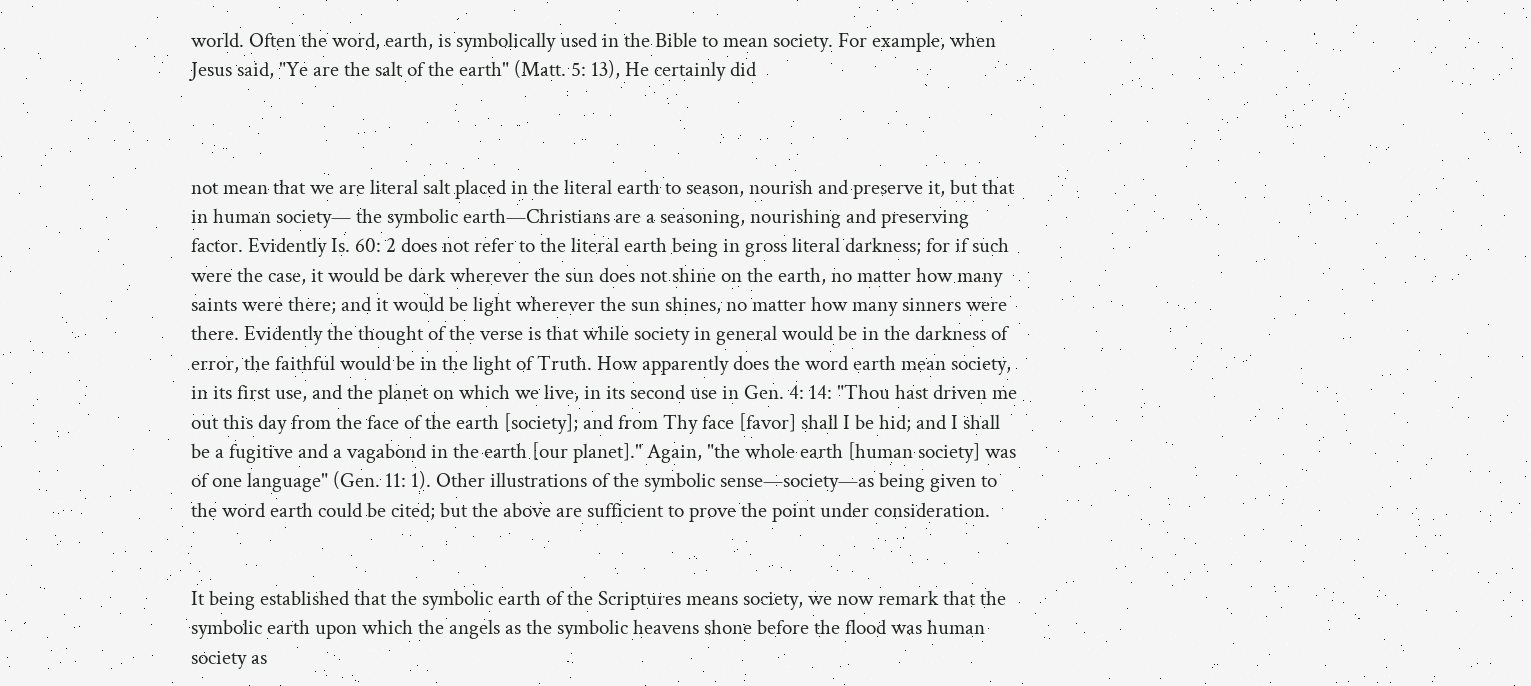world. Often the word, earth, is symbolically used in the Bible to mean society. For example, when Jesus said, "Ye are the salt of the earth" (Matt. 5: 13), He certainly did



not mean that we are literal salt placed in the literal earth to season, nourish and preserve it, but that in human society— the symbolic earth—Christians are a seasoning, nourishing and preserving factor. Evidently Is. 60: 2 does not refer to the literal earth being in gross literal darkness; for if such were the case, it would be dark wherever the sun does not shine on the earth, no matter how many saints were there; and it would be light wherever the sun shines, no matter how many sinners were there. Evidently the thought of the verse is that while society in general would be in the darkness of error, the faithful would be in the light of Truth. How apparently does the word earth mean society, in its first use, and the planet on which we live, in its second use in Gen. 4: 14: "Thou hast driven me out this day from the face of the earth [society]; and from Thy face [favor] shall I be hid; and I shall be a fugitive and a vagabond in the earth [our planet]." Again, "the whole earth [human society] was of one language" (Gen. 11: 1). Other illustrations of the symbolic sense—society—as being given to the word earth could be cited; but the above are sufficient to prove the point under consideration.


It being established that the symbolic earth of the Scriptures means society, we now remark that the symbolic earth upon which the angels as the symbolic heavens shone before the flood was human society as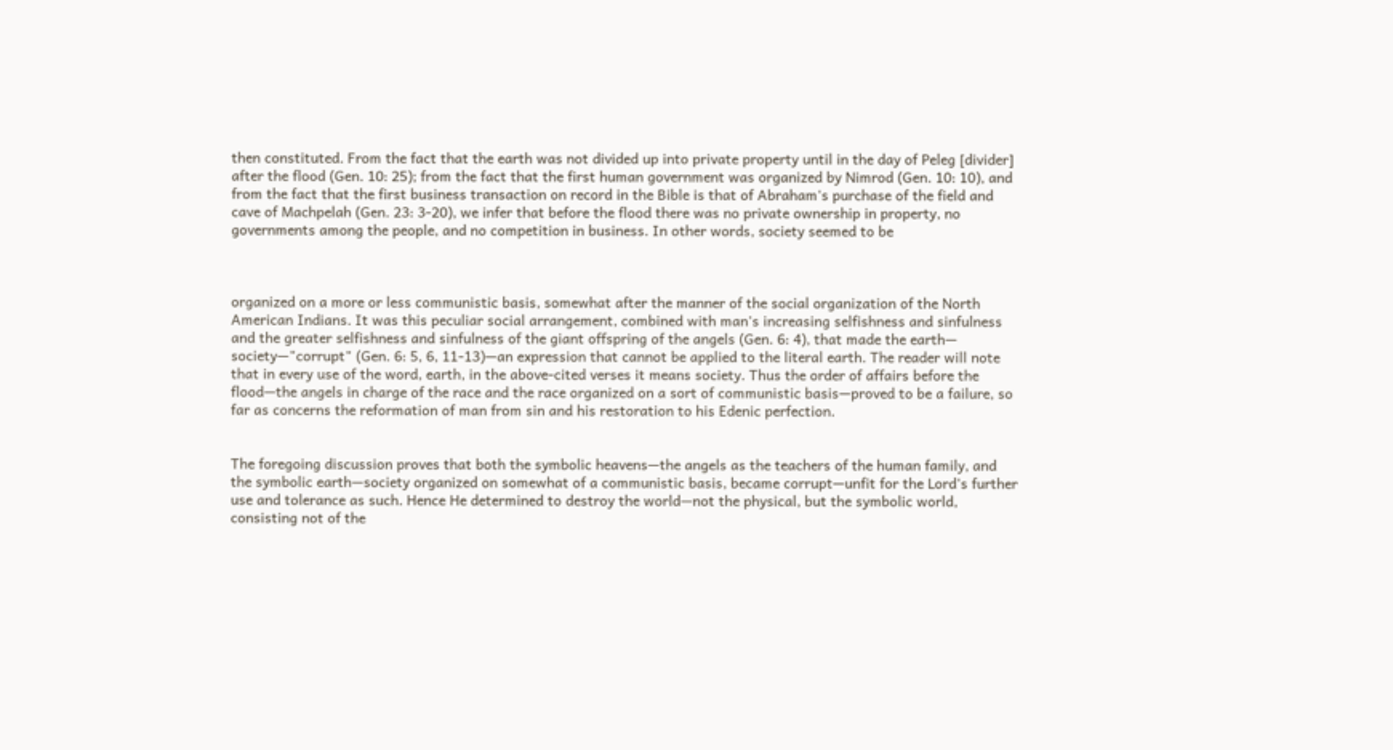then constituted. From the fact that the earth was not divided up into private property until in the day of Peleg [divider] after the flood (Gen. 10: 25); from the fact that the first human government was organized by Nimrod (Gen. 10: 10), and from the fact that the first business transaction on record in the Bible is that of Abraham's purchase of the field and cave of Machpelah (Gen. 23: 3-20), we infer that before the flood there was no private ownership in property, no governments among the people, and no competition in business. In other words, society seemed to be



organized on a more or less communistic basis, somewhat after the manner of the social organization of the North American Indians. It was this peculiar social arrangement, combined with man's increasing selfishness and sinfulness and the greater selfishness and sinfulness of the giant offspring of the angels (Gen. 6: 4), that made the earth— society—"corrupt" (Gen. 6: 5, 6, 11-13)—an expression that cannot be applied to the literal earth. The reader will note that in every use of the word, earth, in the above-cited verses it means society. Thus the order of affairs before the flood—the angels in charge of the race and the race organized on a sort of communistic basis—proved to be a failure, so far as concerns the reformation of man from sin and his restoration to his Edenic perfection.


The foregoing discussion proves that both the symbolic heavens—the angels as the teachers of the human family, and the symbolic earth—society organized on somewhat of a communistic basis, became corrupt—unfit for the Lord's further use and tolerance as such. Hence He determined to destroy the world—not the physical, but the symbolic world, consisting not of the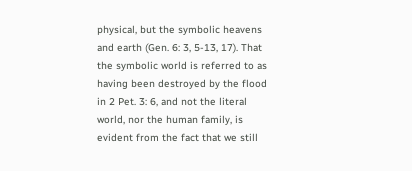physical, but the symbolic heavens and earth (Gen. 6: 3, 5-13, 17). That the symbolic world is referred to as having been destroyed by the flood in 2 Pet. 3: 6, and not the literal world, nor the human family, is evident from the fact that we still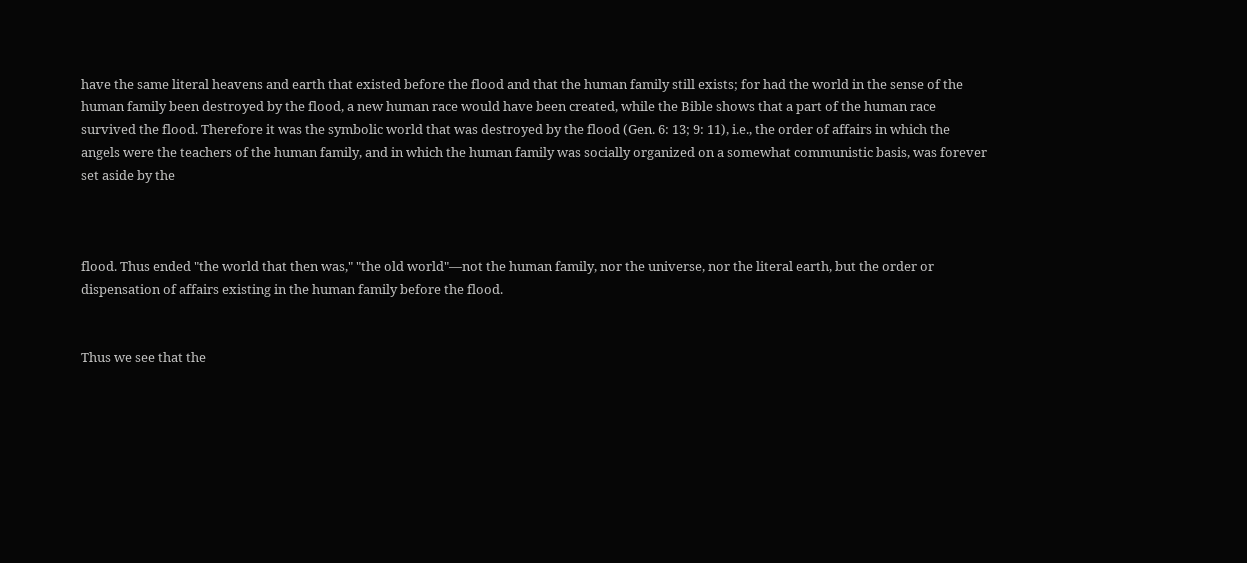have the same literal heavens and earth that existed before the flood and that the human family still exists; for had the world in the sense of the human family been destroyed by the flood, a new human race would have been created, while the Bible shows that a part of the human race survived the flood. Therefore it was the symbolic world that was destroyed by the flood (Gen. 6: 13; 9: 11), i.e., the order of affairs in which the angels were the teachers of the human family, and in which the human family was socially organized on a somewhat communistic basis, was forever set aside by the



flood. Thus ended "the world that then was," "the old world"—not the human family, nor the universe, nor the literal earth, but the order or dispensation of affairs existing in the human family before the flood.


Thus we see that the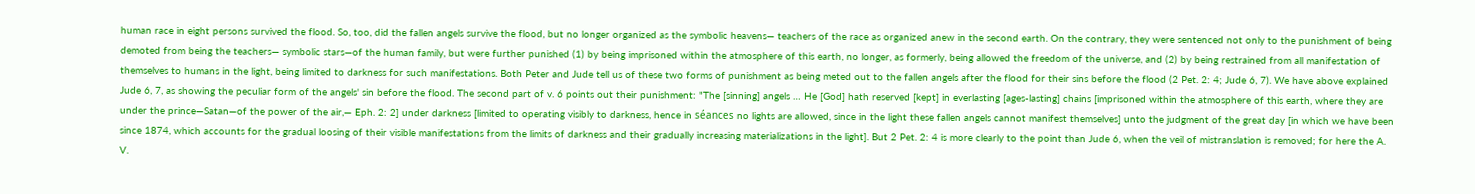human race in eight persons survived the flood. So, too, did the fallen angels survive the flood, but no longer organized as the symbolic heavens— teachers of the race as organized anew in the second earth. On the contrary, they were sentenced not only to the punishment of being demoted from being the teachers— symbolic stars—of the human family, but were further punished (1) by being imprisoned within the atmosphere of this earth, no longer, as formerly, being allowed the freedom of the universe, and (2) by being restrained from all manifestation of themselves to humans in the light, being limited to darkness for such manifestations. Both Peter and Jude tell us of these two forms of punishment as being meted out to the fallen angels after the flood for their sins before the flood (2 Pet. 2: 4; Jude 6, 7). We have above explained Jude 6, 7, as showing the peculiar form of the angels' sin before the flood. The second part of v. 6 points out their punishment: "The [sinning] angels … He [God] hath reserved [kept] in everlasting [ages-lasting] chains [imprisoned within the atmosphere of this earth, where they are under the prince—Satan—of the power of the air,— Eph. 2: 2] under darkness [limited to operating visibly to darkness, hence in séances no lights are allowed, since in the light these fallen angels cannot manifest themselves] unto the judgment of the great day [in which we have been since 1874, which accounts for the gradual loosing of their visible manifestations from the limits of darkness and their gradually increasing materializations in the light]. But 2 Pet. 2: 4 is more clearly to the point than Jude 6, when the veil of mistranslation is removed; for here the A. V.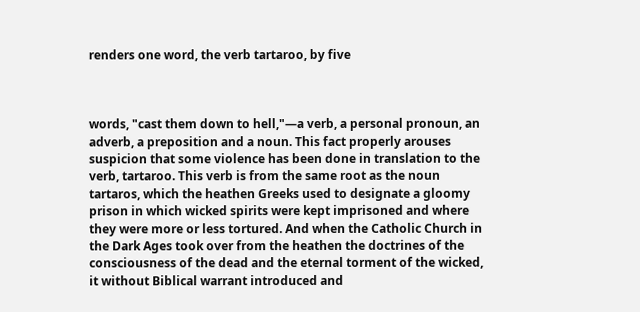renders one word, the verb tartaroo, by five



words, "cast them down to hell,"—a verb, a personal pronoun, an adverb, a preposition and a noun. This fact properly arouses suspicion that some violence has been done in translation to the verb, tartaroo. This verb is from the same root as the noun tartaros, which the heathen Greeks used to designate a gloomy prison in which wicked spirits were kept imprisoned and where they were more or less tortured. And when the Catholic Church in the Dark Ages took over from the heathen the doctrines of the consciousness of the dead and the eternal torment of the wicked, it without Biblical warrant introduced and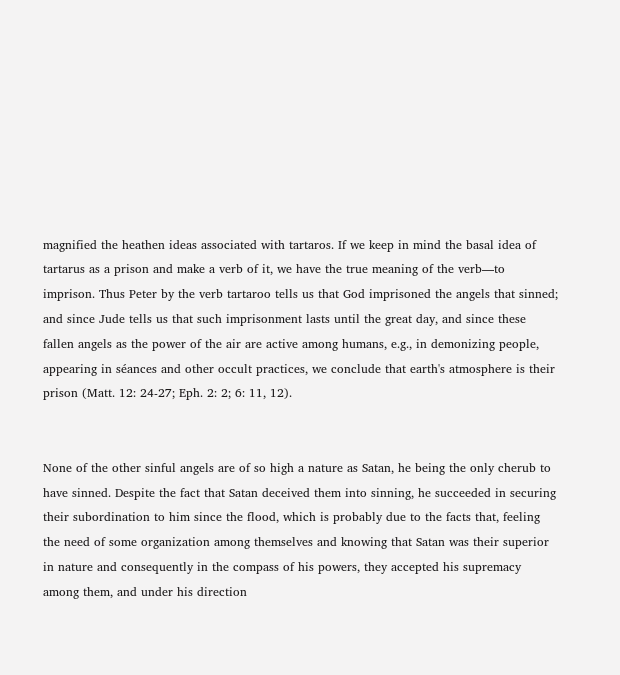magnified the heathen ideas associated with tartaros. If we keep in mind the basal idea of tartarus as a prison and make a verb of it, we have the true meaning of the verb—to imprison. Thus Peter by the verb tartaroo tells us that God imprisoned the angels that sinned; and since Jude tells us that such imprisonment lasts until the great day, and since these fallen angels as the power of the air are active among humans, e.g., in demonizing people, appearing in séances and other occult practices, we conclude that earth's atmosphere is their prison (Matt. 12: 24-27; Eph. 2: 2; 6: 11, 12).


None of the other sinful angels are of so high a nature as Satan, he being the only cherub to have sinned. Despite the fact that Satan deceived them into sinning, he succeeded in securing their subordination to him since the flood, which is probably due to the facts that, feeling the need of some organization among themselves and knowing that Satan was their superior in nature and consequently in the compass of his powers, they accepted his supremacy among them, and under his direction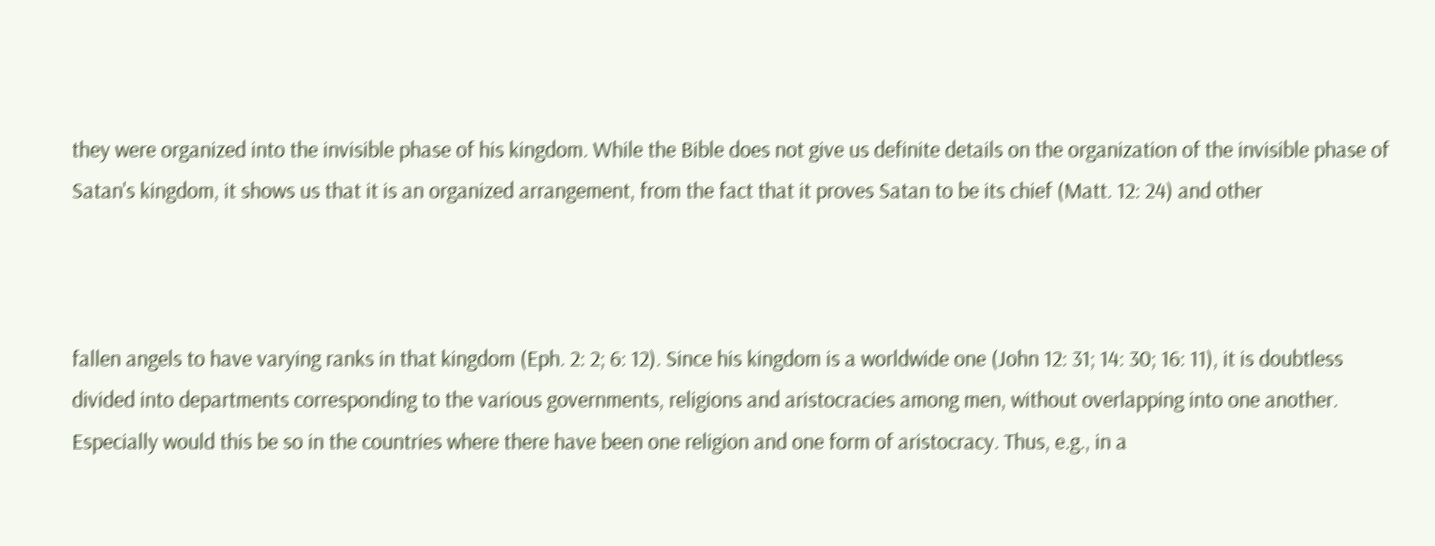they were organized into the invisible phase of his kingdom. While the Bible does not give us definite details on the organization of the invisible phase of Satan's kingdom, it shows us that it is an organized arrangement, from the fact that it proves Satan to be its chief (Matt. 12: 24) and other



fallen angels to have varying ranks in that kingdom (Eph. 2: 2; 6: 12). Since his kingdom is a worldwide one (John 12: 31; 14: 30; 16: 11), it is doubtless divided into departments corresponding to the various governments, religions and aristocracies among men, without overlapping into one another. Especially would this be so in the countries where there have been one religion and one form of aristocracy. Thus, e.g., in a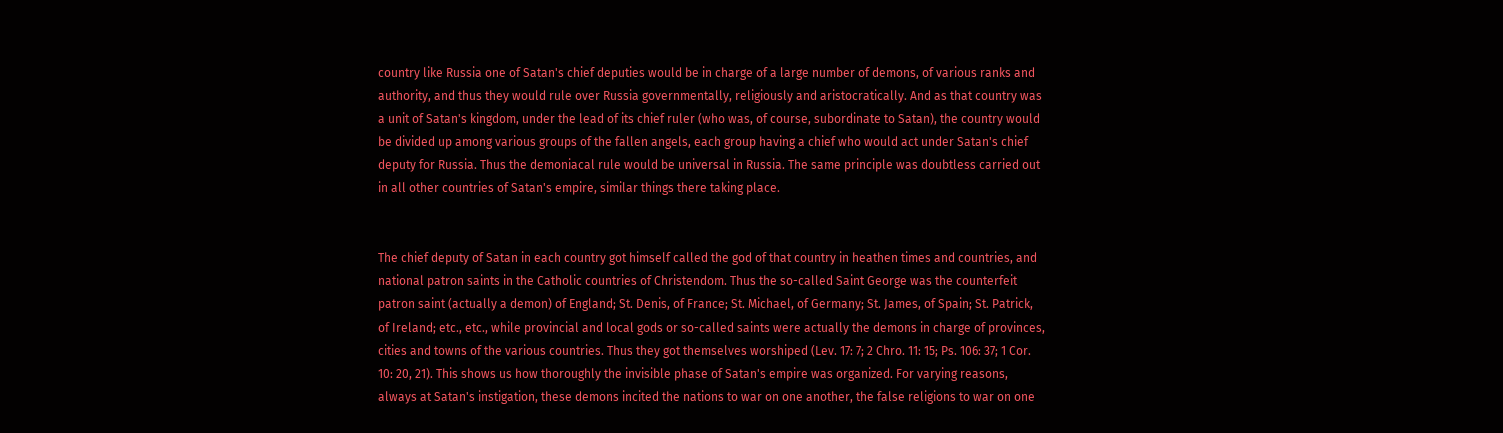country like Russia one of Satan's chief deputies would be in charge of a large number of demons, of various ranks and authority, and thus they would rule over Russia governmentally, religiously and aristocratically. And as that country was a unit of Satan's kingdom, under the lead of its chief ruler (who was, of course, subordinate to Satan), the country would be divided up among various groups of the fallen angels, each group having a chief who would act under Satan's chief deputy for Russia. Thus the demoniacal rule would be universal in Russia. The same principle was doubtless carried out in all other countries of Satan's empire, similar things there taking place.


The chief deputy of Satan in each country got himself called the god of that country in heathen times and countries, and national patron saints in the Catholic countries of Christendom. Thus the so-called Saint George was the counterfeit patron saint (actually a demon) of England; St. Denis, of France; St. Michael, of Germany; St. James, of Spain; St. Patrick, of Ireland; etc., etc., while provincial and local gods or so-called saints were actually the demons in charge of provinces, cities and towns of the various countries. Thus they got themselves worshiped (Lev. 17: 7; 2 Chro. 11: 15; Ps. 106: 37; 1 Cor. 10: 20, 21). This shows us how thoroughly the invisible phase of Satan's empire was organized. For varying reasons, always at Satan's instigation, these demons incited the nations to war on one another, the false religions to war on one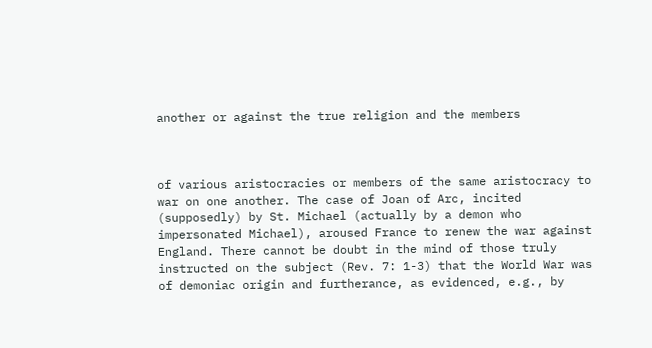another or against the true religion and the members



of various aristocracies or members of the same aristocracy to war on one another. The case of Joan of Arc, incited (supposedly) by St. Michael (actually by a demon who impersonated Michael), aroused France to renew the war against England. There cannot be doubt in the mind of those truly instructed on the subject (Rev. 7: 1-3) that the World War was of demoniac origin and furtherance, as evidenced, e.g., by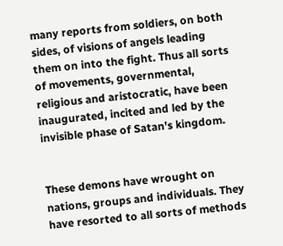many reports from soldiers, on both sides, of visions of angels leading them on into the fight. Thus all sorts of movements, governmental, religious and aristocratic, have been inaugurated, incited and led by the invisible phase of Satan's kingdom.


These demons have wrought on nations, groups and individuals. They have resorted to all sorts of methods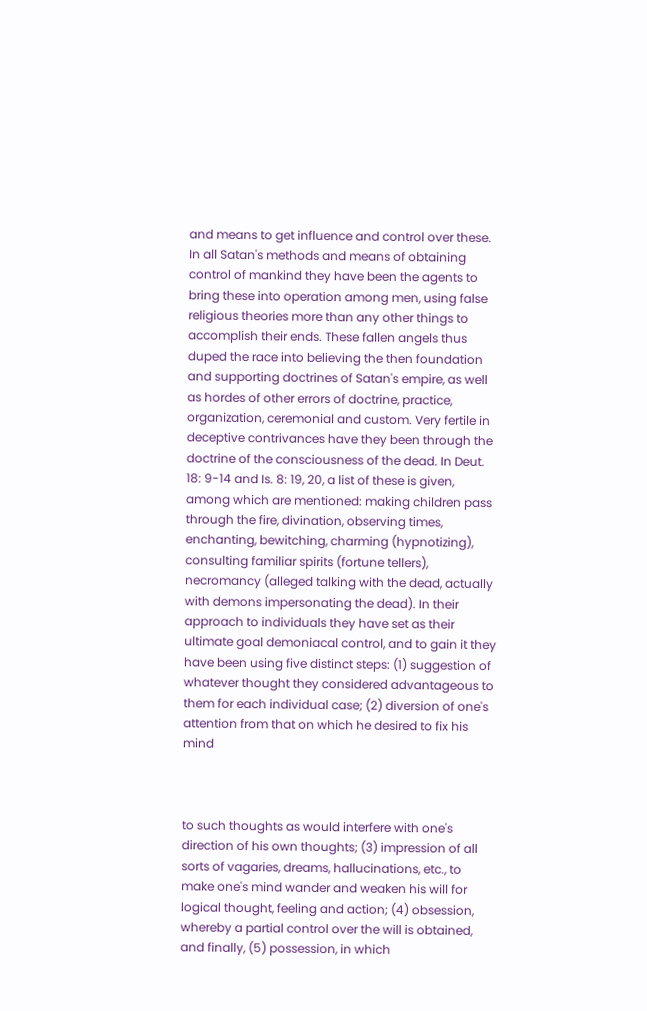and means to get influence and control over these. In all Satan's methods and means of obtaining control of mankind they have been the agents to bring these into operation among men, using false religious theories more than any other things to accomplish their ends. These fallen angels thus duped the race into believing the then foundation and supporting doctrines of Satan's empire, as well as hordes of other errors of doctrine, practice, organization, ceremonial and custom. Very fertile in deceptive contrivances have they been through the doctrine of the consciousness of the dead. In Deut. 18: 9-14 and Is. 8: 19, 20, a list of these is given, among which are mentioned: making children pass through the fire, divination, observing times, enchanting, bewitching, charming (hypnotizing), consulting familiar spirits (fortune tellers), necromancy (alleged talking with the dead, actually with demons impersonating the dead). In their approach to individuals they have set as their ultimate goal demoniacal control, and to gain it they have been using five distinct steps: (1) suggestion of whatever thought they considered advantageous to them for each individual case; (2) diversion of one's attention from that on which he desired to fix his mind



to such thoughts as would interfere with one's direction of his own thoughts; (3) impression of all sorts of vagaries, dreams, hallucinations, etc., to make one's mind wander and weaken his will for logical thought, feeling and action; (4) obsession, whereby a partial control over the will is obtained, and finally, (5) possession, in which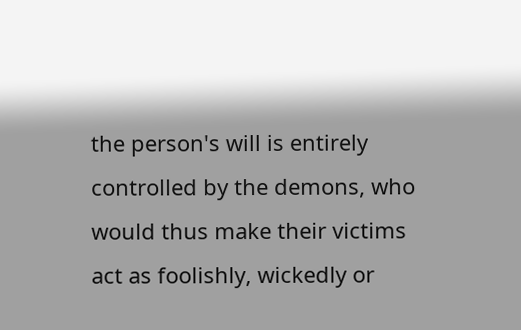the person's will is entirely controlled by the demons, who would thus make their victims act as foolishly, wickedly or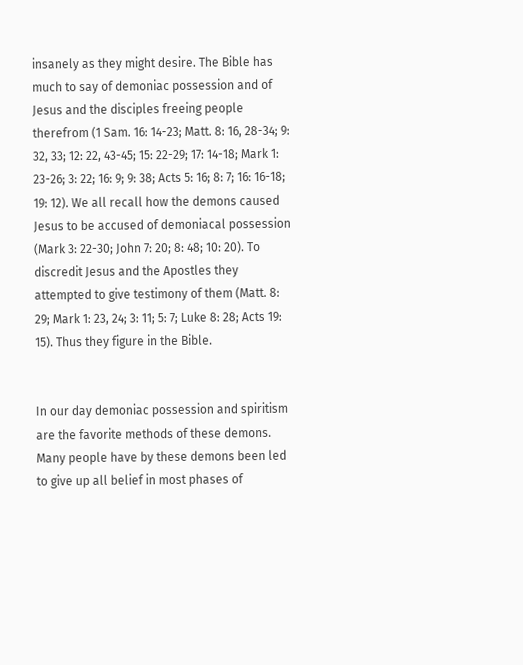insanely as they might desire. The Bible has much to say of demoniac possession and of Jesus and the disciples freeing people therefrom (1 Sam. 16: 14-23; Matt. 8: 16, 28-34; 9: 32, 33; 12: 22, 43-45; 15: 22-29; 17: 14-18; Mark 1: 23-26; 3: 22; 16: 9; 9: 38; Acts 5: 16; 8: 7; 16: 16-18; 19: 12). We all recall how the demons caused Jesus to be accused of demoniacal possession (Mark 3: 22-30; John 7: 20; 8: 48; 10: 20). To discredit Jesus and the Apostles they attempted to give testimony of them (Matt. 8: 29; Mark 1: 23, 24; 3: 11; 5: 7; Luke 8: 28; Acts 19: 15). Thus they figure in the Bible.


In our day demoniac possession and spiritism are the favorite methods of these demons. Many people have by these demons been led to give up all belief in most phases of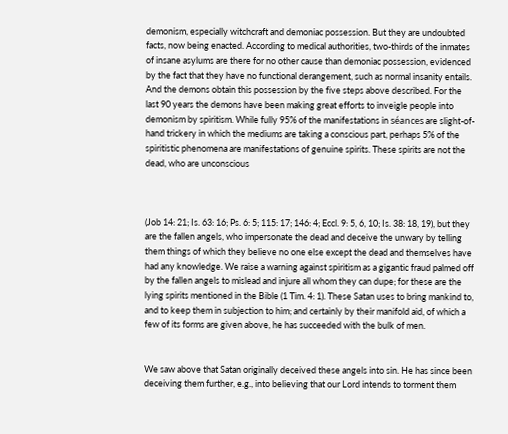demonism, especially witchcraft and demoniac possession. But they are undoubted facts, now being enacted. According to medical authorities, two-thirds of the inmates of insane asylums are there for no other cause than demoniac possession, evidenced by the fact that they have no functional derangement, such as normal insanity entails. And the demons obtain this possession by the five steps above described. For the last 90 years the demons have been making great efforts to inveigle people into demonism by spiritism. While fully 95% of the manifestations in séances are slight-of-hand trickery in which the mediums are taking a conscious part, perhaps 5% of the spiritistic phenomena are manifestations of genuine spirits. These spirits are not the dead, who are unconscious



(Job 14: 21; Is. 63: 16; Ps. 6: 5; 115: 17; 146: 4; Eccl. 9: 5, 6, 10; Is. 38: 18, 19), but they are the fallen angels, who impersonate the dead and deceive the unwary by telling them things of which they believe no one else except the dead and themselves have had any knowledge. We raise a warning against spiritism as a gigantic fraud palmed off by the fallen angels to mislead and injure all whom they can dupe; for these are the lying spirits mentioned in the Bible (1 Tim. 4: 1). These Satan uses to bring mankind to, and to keep them in subjection to him; and certainly by their manifold aid, of which a few of its forms are given above, he has succeeded with the bulk of men.


We saw above that Satan originally deceived these angels into sin. He has since been deceiving them further, e.g., into believing that our Lord intends to torment them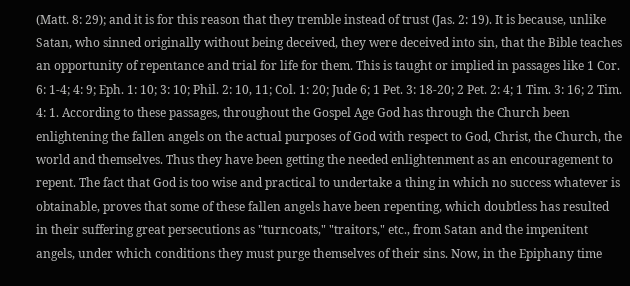(Matt. 8: 29); and it is for this reason that they tremble instead of trust (Jas. 2: 19). It is because, unlike Satan, who sinned originally without being deceived, they were deceived into sin, that the Bible teaches an opportunity of repentance and trial for life for them. This is taught or implied in passages like 1 Cor. 6: 1-4; 4: 9; Eph. 1: 10; 3: 10; Phil. 2: 10, 11; Col. 1: 20; Jude 6; 1 Pet. 3: 18-20; 2 Pet. 2: 4; 1 Tim. 3: 16; 2 Tim. 4: 1. According to these passages, throughout the Gospel Age God has through the Church been enlightening the fallen angels on the actual purposes of God with respect to God, Christ, the Church, the world and themselves. Thus they have been getting the needed enlightenment as an encouragement to repent. The fact that God is too wise and practical to undertake a thing in which no success whatever is obtainable, proves that some of these fallen angels have been repenting, which doubtless has resulted in their suffering great persecutions as "turncoats," "traitors," etc., from Satan and the impenitent angels, under which conditions they must purge themselves of their sins. Now, in the Epiphany time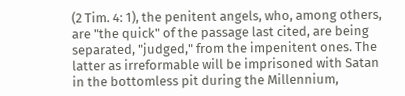(2 Tim. 4: 1), the penitent angels, who, among others, are "the quick" of the passage last cited, are being separated, "judged," from the impenitent ones. The latter as irreformable will be imprisoned with Satan in the bottomless pit during the Millennium,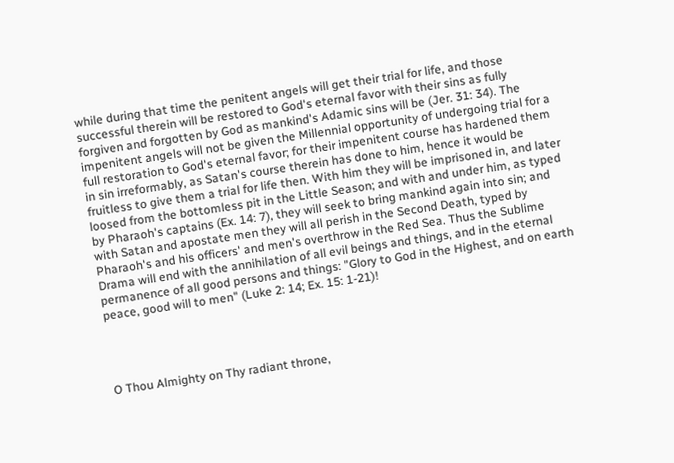while during that time the penitent angels will get their trial for life, and those successful therein will be restored to God's eternal favor with their sins as fully forgiven and forgotten by God as mankind's Adamic sins will be (Jer. 31: 34). The impenitent angels will not be given the Millennial opportunity of undergoing trial for a full restoration to God's eternal favor; for their impenitent course has hardened them in sin irreformably, as Satan's course therein has done to him, hence it would be fruitless to give them a trial for life then. With him they will be imprisoned in, and later loosed from the bottomless pit in the Little Season; and with and under him, as typed by Pharaoh's captains (Ex. 14: 7), they will seek to bring mankind again into sin; and with Satan and apostate men they will all perish in the Second Death, typed by Pharaoh's and his officers' and men's overthrow in the Red Sea. Thus the Sublime Drama will end with the annihilation of all evil beings and things, and in the eternal permanence of all good persons and things: "Glory to God in the Highest, and on earth peace, good will to men" (Luke 2: 14; Ex. 15: 1-21)!




O Thou Almighty on Thy radiant throne,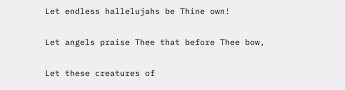Let endless hallelujahs be Thine own!

Let angels praise Thee that before Thee bow,

Let these creatures of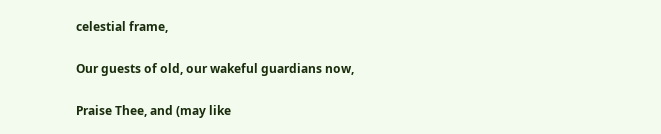celestial frame,

Our guests of old, our wakeful guardians now,

Praise Thee, and (may like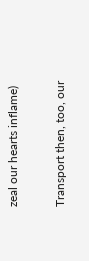zeal our hearts inflame)

Transport then, too, our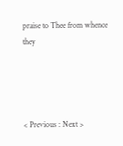praise to Thee from whence they




< Previous : Next >